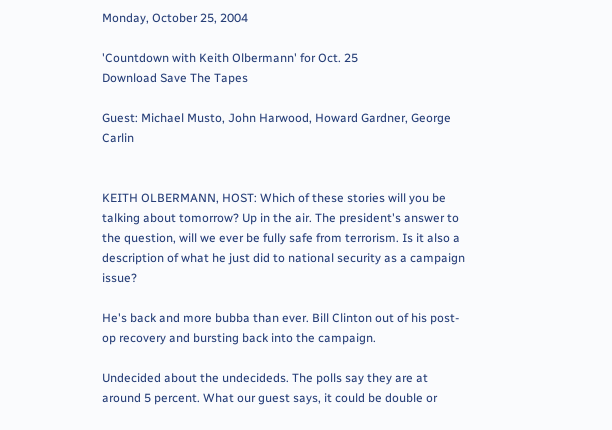Monday, October 25, 2004

'Countdown with Keith Olbermann' for Oct. 25
Download Save The Tapes

Guest: Michael Musto, John Harwood, Howard Gardner, George Carlin


KEITH OLBERMANN, HOST: Which of these stories will you be talking about tomorrow? Up in the air. The president's answer to the question, will we ever be fully safe from terrorism. Is it also a description of what he just did to national security as a campaign issue?

He's back and more bubba than ever. Bill Clinton out of his post-op recovery and bursting back into the campaign.

Undecided about the undecideds. The polls say they are at around 5 percent. What our guest says, it could be double or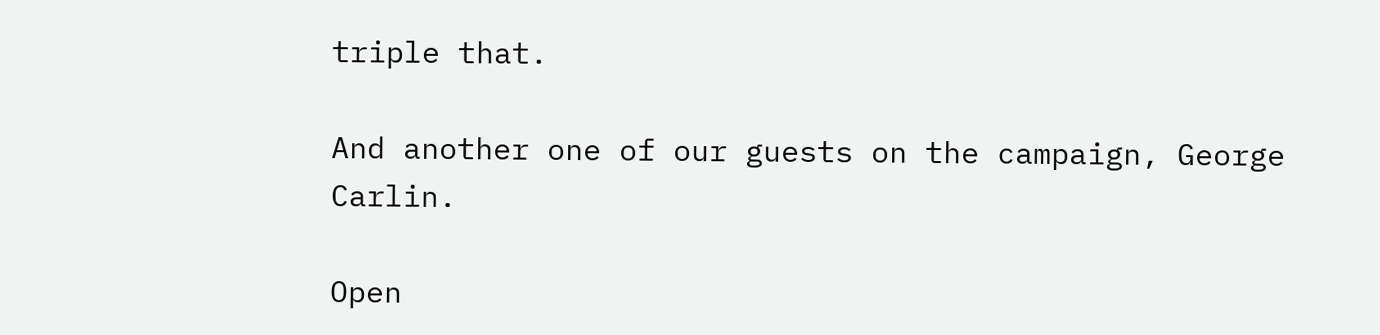triple that.

And another one of our guests on the campaign, George Carlin.

Open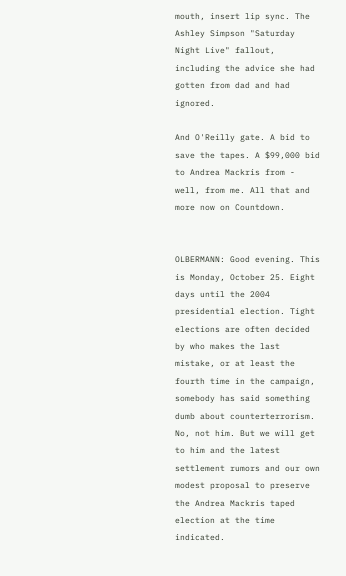mouth, insert lip sync. The Ashley Simpson "Saturday Night Live" fallout, including the advice she had gotten from dad and had ignored.

And O'Reilly gate. A bid to save the tapes. A $99,000 bid to Andrea Mackris from - well, from me. All that and more now on Countdown.


OLBERMANN: Good evening. This is Monday, October 25. Eight days until the 2004 presidential election. Tight elections are often decided by who makes the last mistake, or at least the fourth time in the campaign, somebody has said something dumb about counterterrorism. No, not him. But we will get to him and the latest settlement rumors and our own modest proposal to preserve the Andrea Mackris taped election at the time indicated.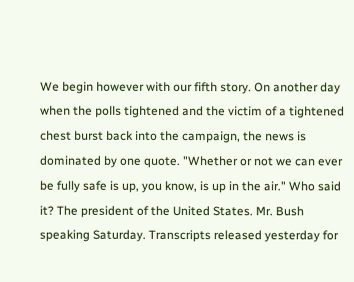We begin however with our fifth story. On another day when the polls tightened and the victim of a tightened chest burst back into the campaign, the news is dominated by one quote. "Whether or not we can ever be fully safe is up, you know, is up in the air." Who said it? The president of the United States. Mr. Bush speaking Saturday. Transcripts released yesterday for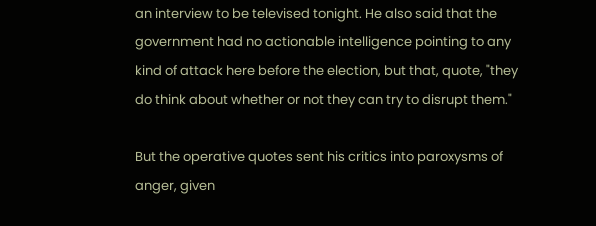an interview to be televised tonight. He also said that the government had no actionable intelligence pointing to any kind of attack here before the election, but that, quote, "they do think about whether or not they can try to disrupt them."

But the operative quotes sent his critics into paroxysms of anger, given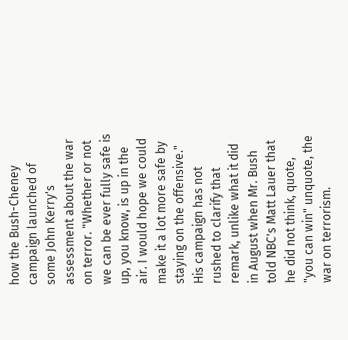how the Bush-Cheney campaign launched of some John Kerry's assessment about the war on terror. "Whether or not we can be ever fully safe is up, you know, is up in the air. I would hope we could make it a lot more safe by staying on the offensive." His campaign has not rushed to clarify that remark, unlike what it did in August when Mr. Bush told NBC's Matt Lauer that he did not think, quote, "you can win" unquote, the war on terrorism.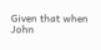Given that when John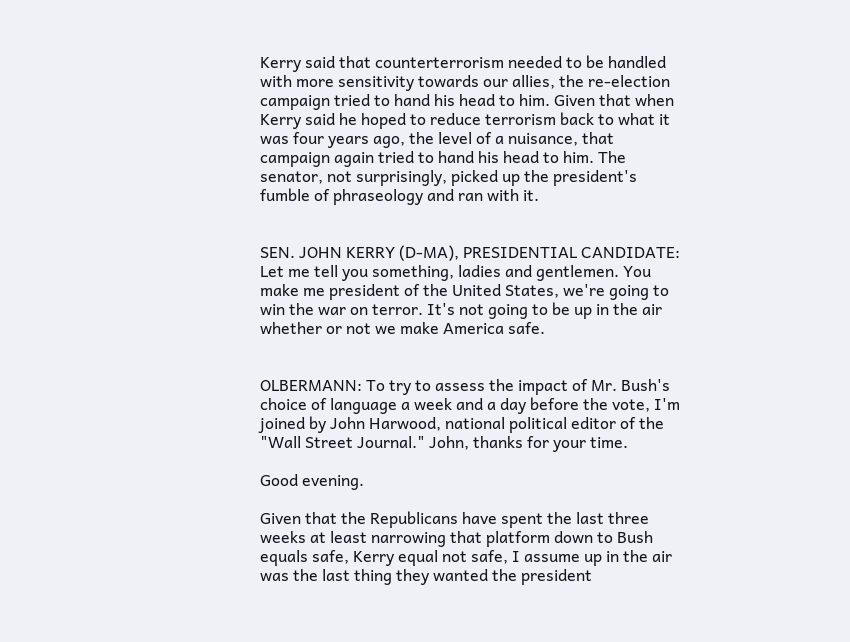Kerry said that counterterrorism needed to be handled with more sensitivity towards our allies, the re-election campaign tried to hand his head to him. Given that when Kerry said he hoped to reduce terrorism back to what it was four years ago, the level of a nuisance, that campaign again tried to hand his head to him. The senator, not surprisingly, picked up the president's fumble of phraseology and ran with it.


SEN. JOHN KERRY (D-MA), PRESIDENTIAL CANDIDATE: Let me tell you something, ladies and gentlemen. You make me president of the United States, we're going to win the war on terror. It's not going to be up in the air whether or not we make America safe.


OLBERMANN: To try to assess the impact of Mr. Bush's choice of language a week and a day before the vote, I'm joined by John Harwood, national political editor of the "Wall Street Journal." John, thanks for your time.

Good evening.

Given that the Republicans have spent the last three weeks at least narrowing that platform down to Bush equals safe, Kerry equal not safe, I assume up in the air was the last thing they wanted the president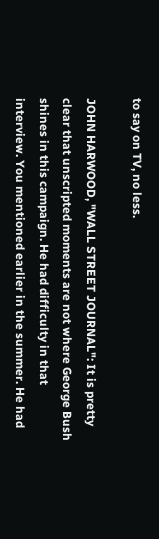to say on TV, no less.

JOHN HARWOOD, "WALL STREET JOURNAL": It is pretty clear that unscripted moments are not where George Bush shines in this campaign. He had difficulty in that interview. You mentioned earlier in the summer. He had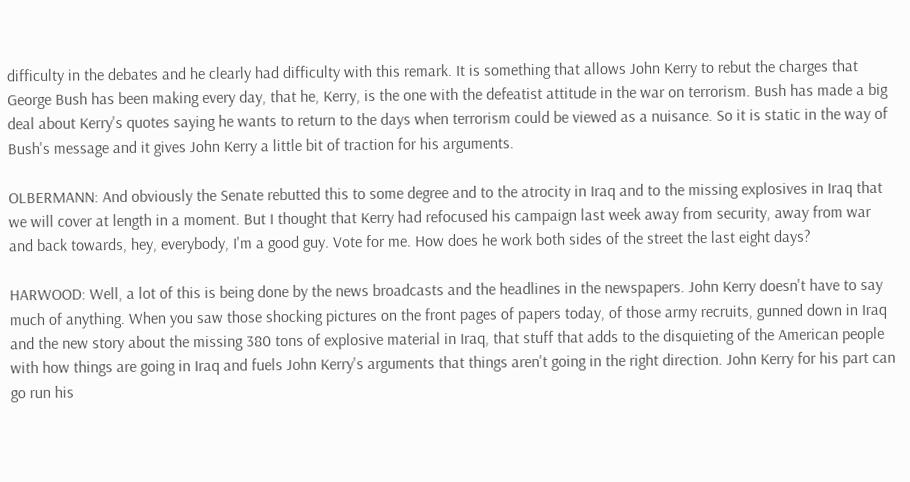difficulty in the debates and he clearly had difficulty with this remark. It is something that allows John Kerry to rebut the charges that George Bush has been making every day, that he, Kerry, is the one with the defeatist attitude in the war on terrorism. Bush has made a big deal about Kerry's quotes saying he wants to return to the days when terrorism could be viewed as a nuisance. So it is static in the way of Bush's message and it gives John Kerry a little bit of traction for his arguments.

OLBERMANN: And obviously the Senate rebutted this to some degree and to the atrocity in Iraq and to the missing explosives in Iraq that we will cover at length in a moment. But I thought that Kerry had refocused his campaign last week away from security, away from war and back towards, hey, everybody, I'm a good guy. Vote for me. How does he work both sides of the street the last eight days?

HARWOOD: Well, a lot of this is being done by the news broadcasts and the headlines in the newspapers. John Kerry doesn't have to say much of anything. When you saw those shocking pictures on the front pages of papers today, of those army recruits, gunned down in Iraq and the new story about the missing 380 tons of explosive material in Iraq, that stuff that adds to the disquieting of the American people with how things are going in Iraq and fuels John Kerry's arguments that things aren't going in the right direction. John Kerry for his part can go run his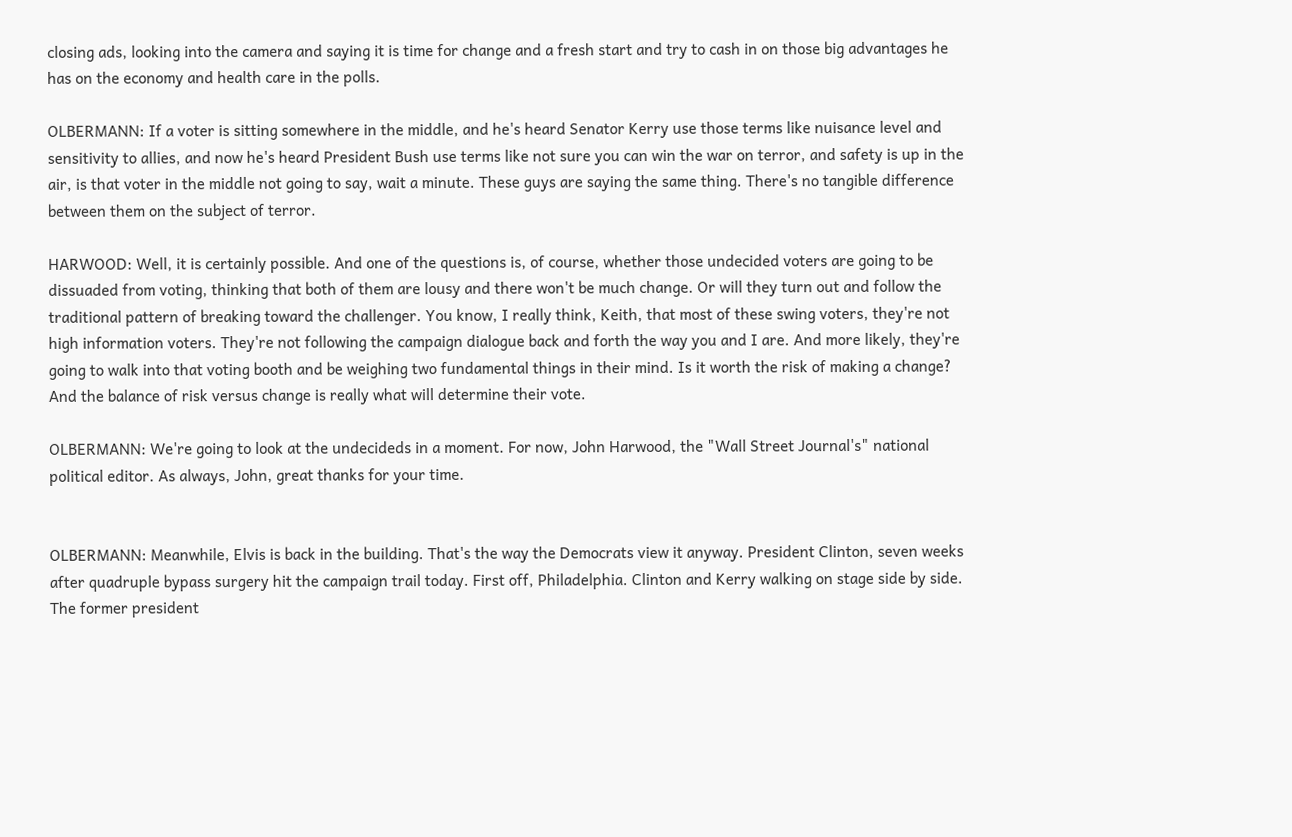closing ads, looking into the camera and saying it is time for change and a fresh start and try to cash in on those big advantages he has on the economy and health care in the polls.

OLBERMANN: If a voter is sitting somewhere in the middle, and he's heard Senator Kerry use those terms like nuisance level and sensitivity to allies, and now he's heard President Bush use terms like not sure you can win the war on terror, and safety is up in the air, is that voter in the middle not going to say, wait a minute. These guys are saying the same thing. There's no tangible difference between them on the subject of terror.

HARWOOD: Well, it is certainly possible. And one of the questions is, of course, whether those undecided voters are going to be dissuaded from voting, thinking that both of them are lousy and there won't be much change. Or will they turn out and follow the traditional pattern of breaking toward the challenger. You know, I really think, Keith, that most of these swing voters, they're not high information voters. They're not following the campaign dialogue back and forth the way you and I are. And more likely, they're going to walk into that voting booth and be weighing two fundamental things in their mind. Is it worth the risk of making a change? And the balance of risk versus change is really what will determine their vote.

OLBERMANN: We're going to look at the undecideds in a moment. For now, John Harwood, the "Wall Street Journal's" national political editor. As always, John, great thanks for your time.


OLBERMANN: Meanwhile, Elvis is back in the building. That's the way the Democrats view it anyway. President Clinton, seven weeks after quadruple bypass surgery hit the campaign trail today. First off, Philadelphia. Clinton and Kerry walking on stage side by side. The former president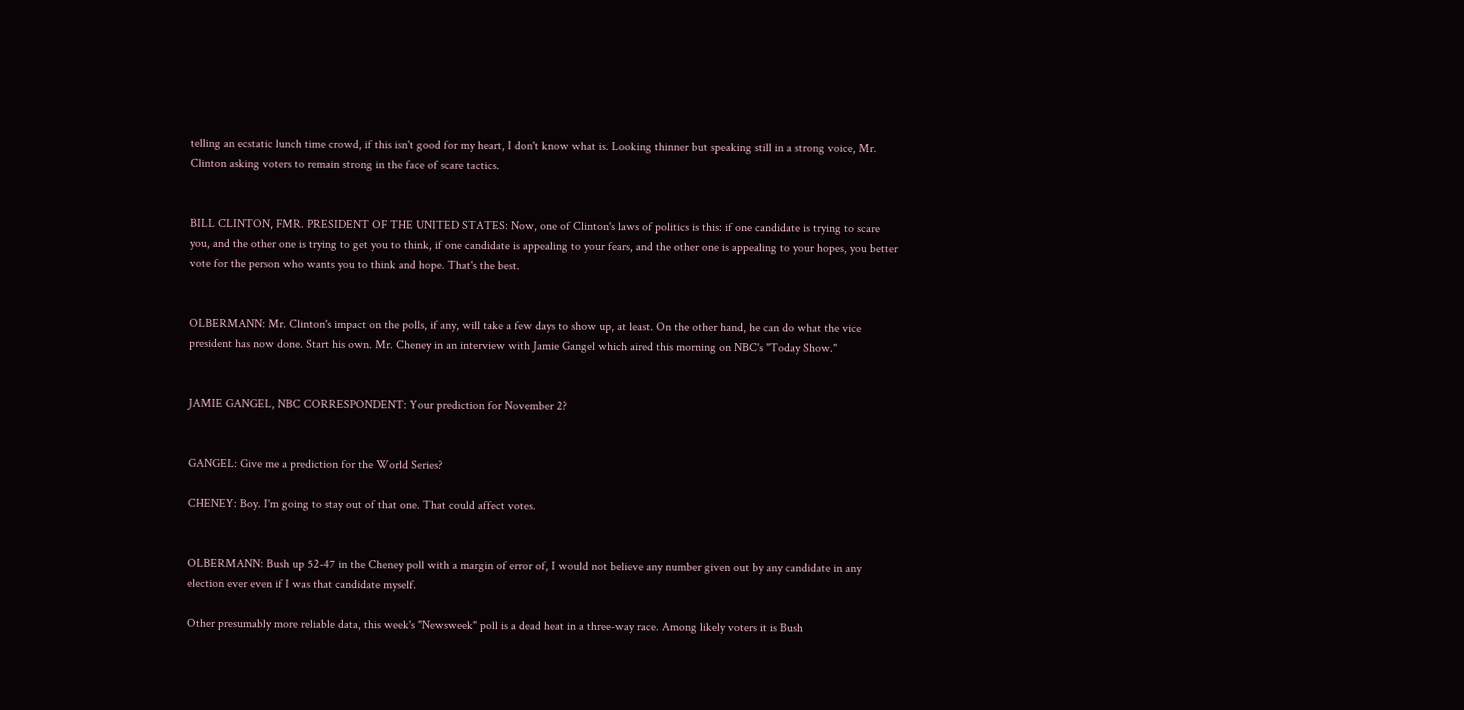telling an ecstatic lunch time crowd, if this isn't good for my heart, I don't know what is. Looking thinner but speaking still in a strong voice, Mr. Clinton asking voters to remain strong in the face of scare tactics.


BILL CLINTON, FMR. PRESIDENT OF THE UNITED STATES: Now, one of Clinton's laws of politics is this: if one candidate is trying to scare you, and the other one is trying to get you to think, if one candidate is appealing to your fears, and the other one is appealing to your hopes, you better vote for the person who wants you to think and hope. That's the best.


OLBERMANN: Mr. Clinton's impact on the polls, if any, will take a few days to show up, at least. On the other hand, he can do what the vice president has now done. Start his own. Mr. Cheney in an interview with Jamie Gangel which aired this morning on NBC's "Today Show."


JAMIE GANGEL, NBC CORRESPONDENT: Your prediction for November 2?


GANGEL: Give me a prediction for the World Series?

CHENEY: Boy. I'm going to stay out of that one. That could affect votes.


OLBERMANN: Bush up 52-47 in the Cheney poll with a margin of error of, I would not believe any number given out by any candidate in any election ever even if I was that candidate myself.

Other presumably more reliable data, this week's "Newsweek" poll is a dead heat in a three-way race. Among likely voters it is Bush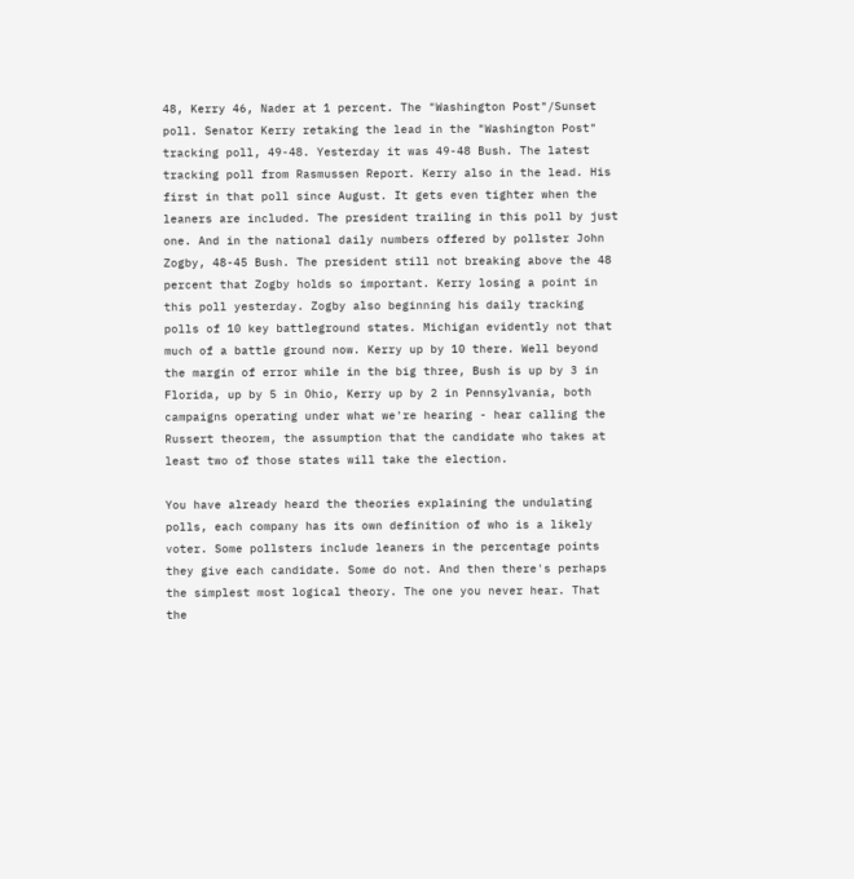48, Kerry 46, Nader at 1 percent. The "Washington Post"/Sunset poll. Senator Kerry retaking the lead in the "Washington Post" tracking poll, 49-48. Yesterday it was 49-48 Bush. The latest tracking poll from Rasmussen Report. Kerry also in the lead. His first in that poll since August. It gets even tighter when the leaners are included. The president trailing in this poll by just one. And in the national daily numbers offered by pollster John Zogby, 48-45 Bush. The president still not breaking above the 48 percent that Zogby holds so important. Kerry losing a point in this poll yesterday. Zogby also beginning his daily tracking polls of 10 key battleground states. Michigan evidently not that much of a battle ground now. Kerry up by 10 there. Well beyond the margin of error while in the big three, Bush is up by 3 in Florida, up by 5 in Ohio, Kerry up by 2 in Pennsylvania, both campaigns operating under what we're hearing - hear calling the Russert theorem, the assumption that the candidate who takes at least two of those states will take the election.

You have already heard the theories explaining the undulating polls, each company has its own definition of who is a likely voter. Some pollsters include leaners in the percentage points they give each candidate. Some do not. And then there's perhaps the simplest most logical theory. The one you never hear. That the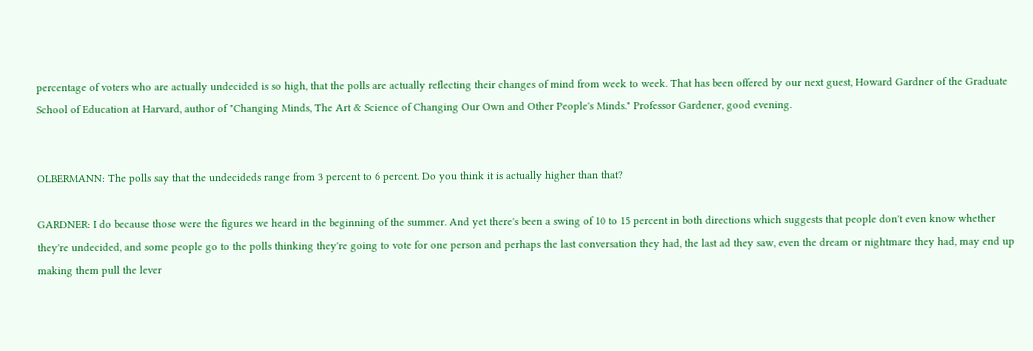percentage of voters who are actually undecided is so high, that the polls are actually reflecting their changes of mind from week to week. That has been offered by our next guest, Howard Gardner of the Graduate School of Education at Harvard, author of "Changing Minds, The Art & Science of Changing Our Own and Other People's Minds." Professor Gardener, good evening.


OLBERMANN: The polls say that the undecideds range from 3 percent to 6 percent. Do you think it is actually higher than that?

GARDNER: I do because those were the figures we heard in the beginning of the summer. And yet there's been a swing of 10 to 15 percent in both directions which suggests that people don't even know whether they're undecided, and some people go to the polls thinking they're going to vote for one person and perhaps the last conversation they had, the last ad they saw, even the dream or nightmare they had, may end up making them pull the lever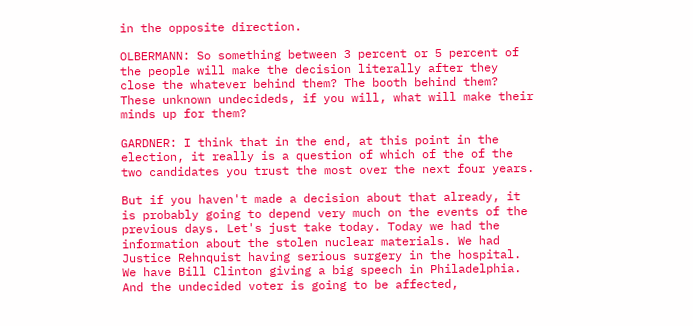in the opposite direction.

OLBERMANN: So something between 3 percent or 5 percent of the people will make the decision literally after they close the whatever behind them? The booth behind them? These unknown undecideds, if you will, what will make their minds up for them?

GARDNER: I think that in the end, at this point in the election, it really is a question of which of the of the two candidates you trust the most over the next four years.

But if you haven't made a decision about that already, it is probably going to depend very much on the events of the previous days. Let's just take today. Today we had the information about the stolen nuclear materials. We had Justice Rehnquist having serious surgery in the hospital. We have Bill Clinton giving a big speech in Philadelphia. And the undecided voter is going to be affected,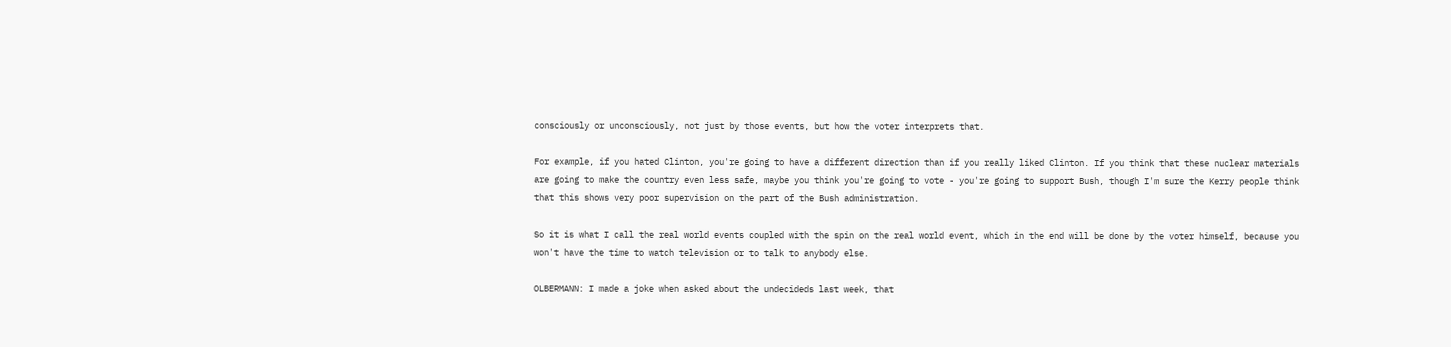consciously or unconsciously, not just by those events, but how the voter interprets that.

For example, if you hated Clinton, you're going to have a different direction than if you really liked Clinton. If you think that these nuclear materials are going to make the country even less safe, maybe you think you're going to vote - you're going to support Bush, though I'm sure the Kerry people think that this shows very poor supervision on the part of the Bush administration.

So it is what I call the real world events coupled with the spin on the real world event, which in the end will be done by the voter himself, because you won't have the time to watch television or to talk to anybody else.

OLBERMANN: I made a joke when asked about the undecideds last week, that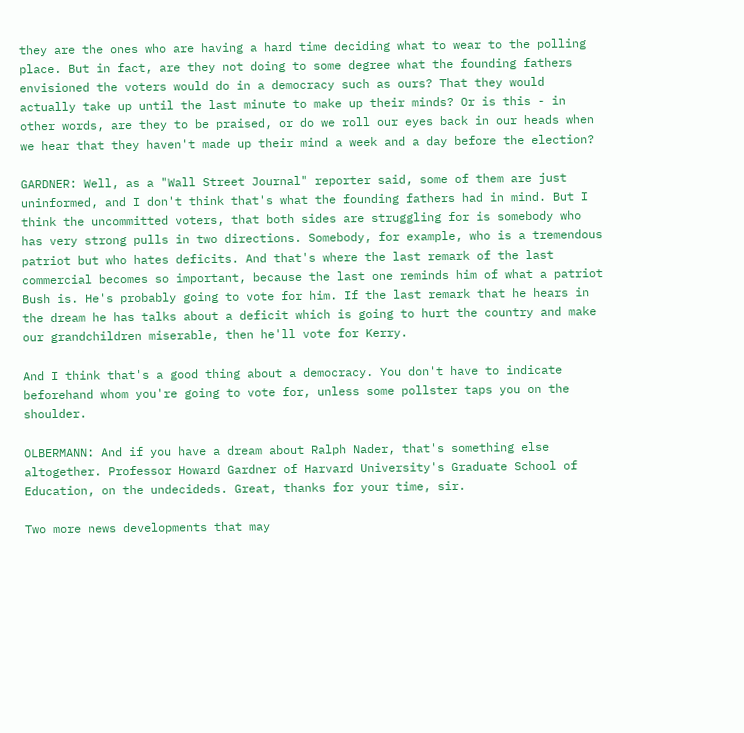they are the ones who are having a hard time deciding what to wear to the polling place. But in fact, are they not doing to some degree what the founding fathers envisioned the voters would do in a democracy such as ours? That they would actually take up until the last minute to make up their minds? Or is this - in other words, are they to be praised, or do we roll our eyes back in our heads when we hear that they haven't made up their mind a week and a day before the election?

GARDNER: Well, as a "Wall Street Journal" reporter said, some of them are just uninformed, and I don't think that's what the founding fathers had in mind. But I think the uncommitted voters, that both sides are struggling for is somebody who has very strong pulls in two directions. Somebody, for example, who is a tremendous patriot but who hates deficits. And that's where the last remark of the last commercial becomes so important, because the last one reminds him of what a patriot Bush is. He's probably going to vote for him. If the last remark that he hears in the dream he has talks about a deficit which is going to hurt the country and make our grandchildren miserable, then he'll vote for Kerry.

And I think that's a good thing about a democracy. You don't have to indicate beforehand whom you're going to vote for, unless some pollster taps you on the shoulder.

OLBERMANN: And if you have a dream about Ralph Nader, that's something else altogether. Professor Howard Gardner of Harvard University's Graduate School of Education, on the undecideds. Great, thanks for your time, sir.

Two more news developments that may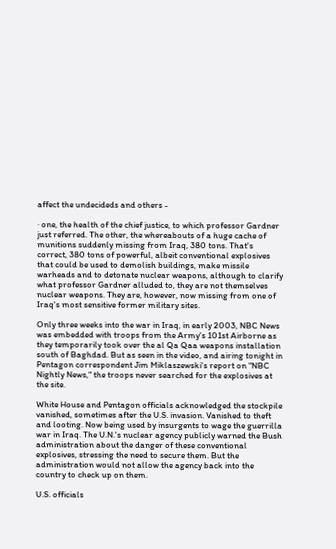affect the undecideds and others -

· one, the health of the chief justice, to which professor Gardner just referred. The other, the whereabouts of a huge cache of munitions suddenly missing from Iraq, 380 tons. That's correct, 380 tons of powerful, albeit conventional explosives that could be used to demolish buildings, make missile warheads and to detonate nuclear weapons, although to clarify what professor Gardner alluded to, they are not themselves nuclear weapons. They are, however, now missing from one of Iraq's most sensitive former military sites.

Only three weeks into the war in Iraq, in early 2003, NBC News was embedded with troops from the Army's 101st Airborne as they temporarily took over the al Qa Qaa weapons installation south of Baghdad. But as seen in the video, and airing tonight in Pentagon correspondent Jim Miklaszewski's report on "NBC Nightly News," the troops never searched for the explosives at the site.

White House and Pentagon officials acknowledged the stockpile vanished, sometimes after the U.S. invasion. Vanished to theft and looting. Now being used by insurgents to wage the guerrilla war in Iraq. The U.N.'s nuclear agency publicly warned the Bush administration about the danger of these conventional explosives, stressing the need to secure them. But the administration would not allow the agency back into the country to check up on them.

U.S. officials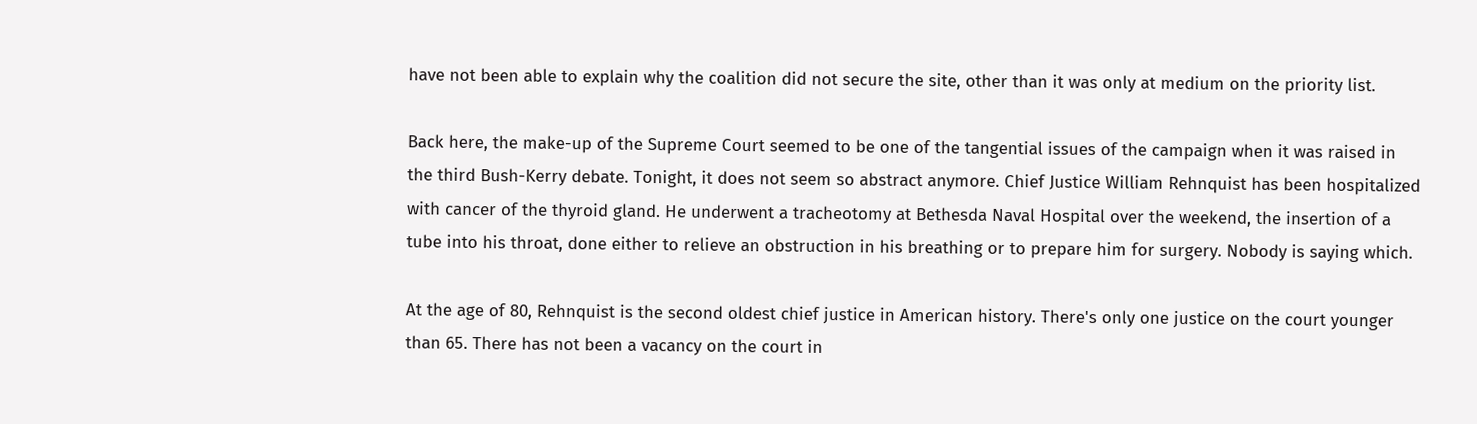have not been able to explain why the coalition did not secure the site, other than it was only at medium on the priority list.

Back here, the make-up of the Supreme Court seemed to be one of the tangential issues of the campaign when it was raised in the third Bush-Kerry debate. Tonight, it does not seem so abstract anymore. Chief Justice William Rehnquist has been hospitalized with cancer of the thyroid gland. He underwent a tracheotomy at Bethesda Naval Hospital over the weekend, the insertion of a tube into his throat, done either to relieve an obstruction in his breathing or to prepare him for surgery. Nobody is saying which.

At the age of 80, Rehnquist is the second oldest chief justice in American history. There's only one justice on the court younger than 65. There has not been a vacancy on the court in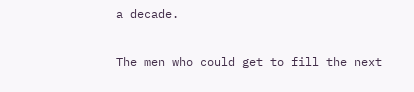a decade.

The men who could get to fill the next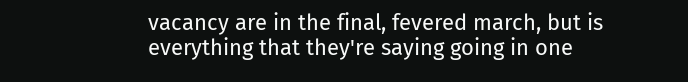vacancy are in the final, fevered march, but is everything that they're saying going in one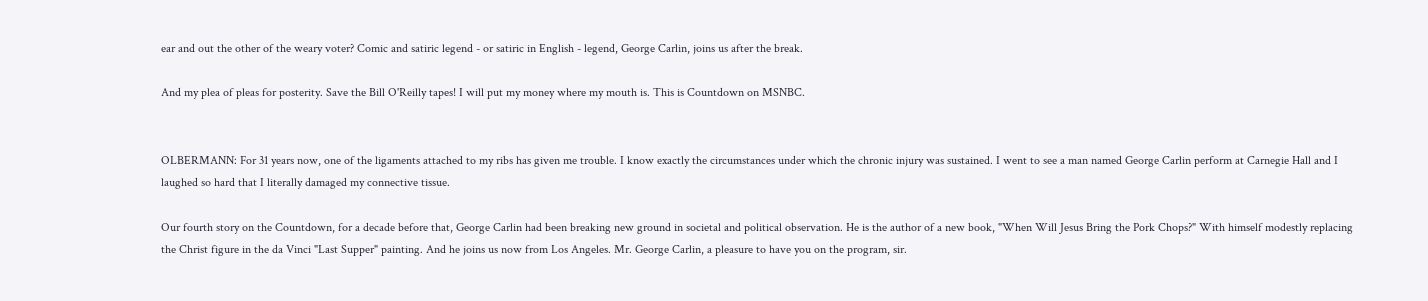ear and out the other of the weary voter? Comic and satiric legend - or satiric in English - legend, George Carlin, joins us after the break.

And my plea of pleas for posterity. Save the Bill O'Reilly tapes! I will put my money where my mouth is. This is Countdown on MSNBC.


OLBERMANN: For 31 years now, one of the ligaments attached to my ribs has given me trouble. I know exactly the circumstances under which the chronic injury was sustained. I went to see a man named George Carlin perform at Carnegie Hall and I laughed so hard that I literally damaged my connective tissue.

Our fourth story on the Countdown, for a decade before that, George Carlin had been breaking new ground in societal and political observation. He is the author of a new book, "When Will Jesus Bring the Pork Chops?" With himself modestly replacing the Christ figure in the da Vinci "Last Supper" painting. And he joins us now from Los Angeles. Mr. George Carlin, a pleasure to have you on the program, sir.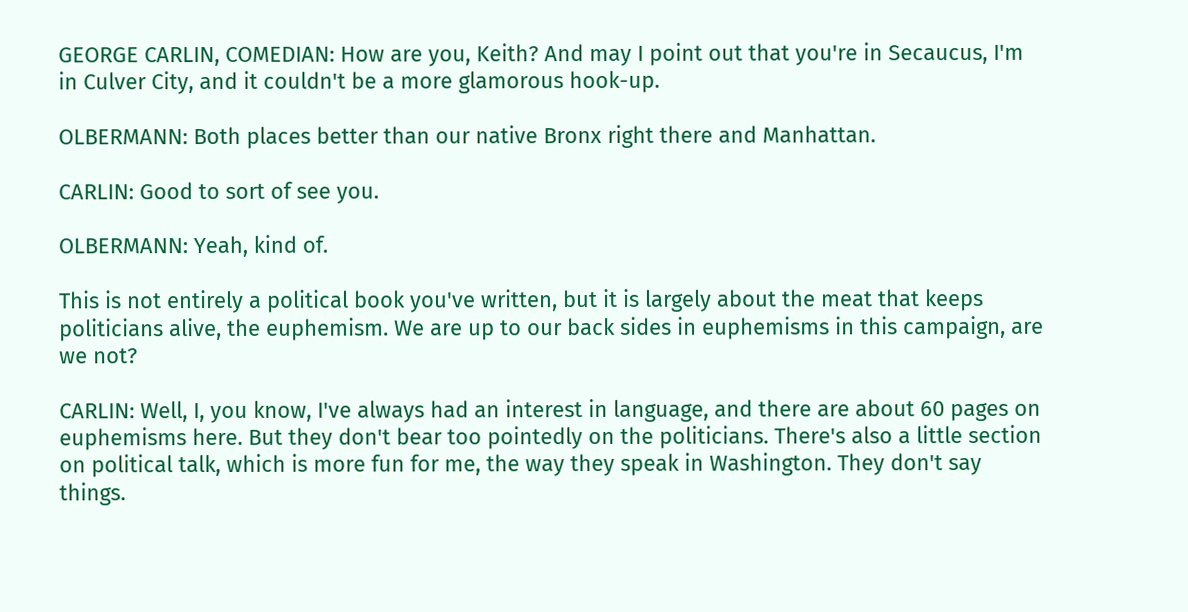GEORGE CARLIN, COMEDIAN: How are you, Keith? And may I point out that you're in Secaucus, I'm in Culver City, and it couldn't be a more glamorous hook-up.

OLBERMANN: Both places better than our native Bronx right there and Manhattan.

CARLIN: Good to sort of see you.

OLBERMANN: Yeah, kind of.

This is not entirely a political book you've written, but it is largely about the meat that keeps politicians alive, the euphemism. We are up to our back sides in euphemisms in this campaign, are we not?

CARLIN: Well, I, you know, I've always had an interest in language, and there are about 60 pages on euphemisms here. But they don't bear too pointedly on the politicians. There's also a little section on political talk, which is more fun for me, the way they speak in Washington. They don't say things.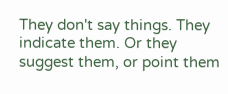They don't say things. They indicate them. Or they suggest them, or point them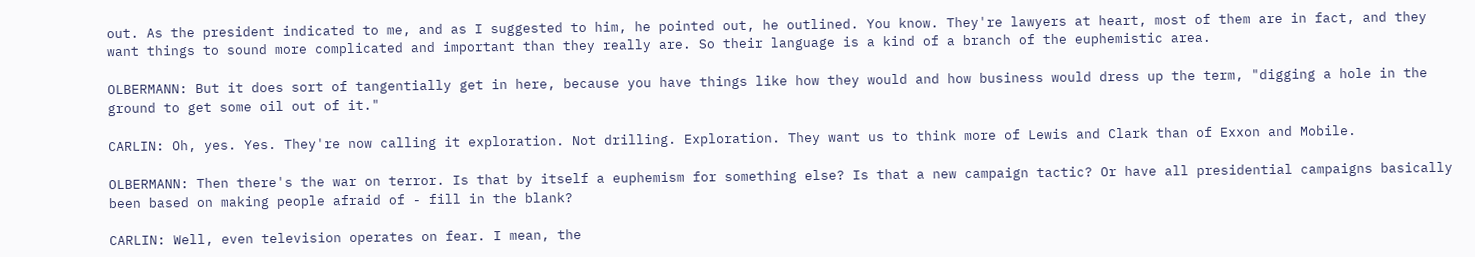out. As the president indicated to me, and as I suggested to him, he pointed out, he outlined. You know. They're lawyers at heart, most of them are in fact, and they want things to sound more complicated and important than they really are. So their language is a kind of a branch of the euphemistic area.

OLBERMANN: But it does sort of tangentially get in here, because you have things like how they would and how business would dress up the term, "digging a hole in the ground to get some oil out of it."

CARLIN: Oh, yes. Yes. They're now calling it exploration. Not drilling. Exploration. They want us to think more of Lewis and Clark than of Exxon and Mobile.

OLBERMANN: Then there's the war on terror. Is that by itself a euphemism for something else? Is that a new campaign tactic? Or have all presidential campaigns basically been based on making people afraid of - fill in the blank?

CARLIN: Well, even television operates on fear. I mean, the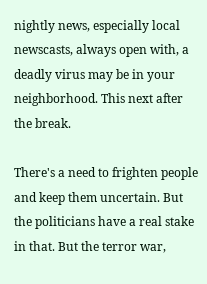nightly news, especially local newscasts, always open with, a deadly virus may be in your neighborhood. This next after the break.

There's a need to frighten people and keep them uncertain. But the politicians have a real stake in that. But the terror war,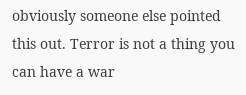obviously someone else pointed this out. Terror is not a thing you can have a war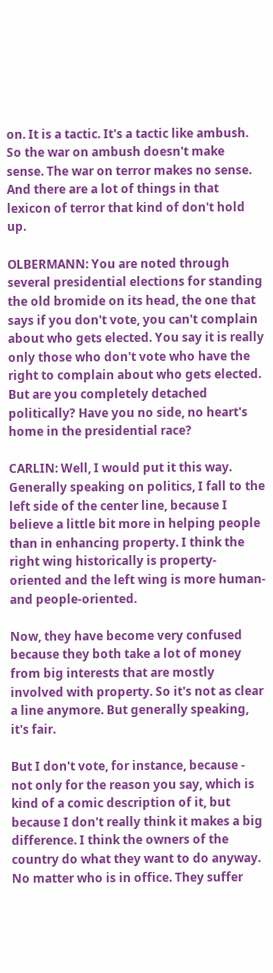on. It is a tactic. It's a tactic like ambush. So the war on ambush doesn't make sense. The war on terror makes no sense. And there are a lot of things in that lexicon of terror that kind of don't hold up.

OLBERMANN: You are noted through several presidential elections for standing the old bromide on its head, the one that says if you don't vote, you can't complain about who gets elected. You say it is really only those who don't vote who have the right to complain about who gets elected. But are you completely detached politically? Have you no side, no heart's home in the presidential race?

CARLIN: Well, I would put it this way. Generally speaking on politics, I fall to the left side of the center line, because I believe a little bit more in helping people than in enhancing property. I think the right wing historically is property-oriented and the left wing is more human- and people-oriented.

Now, they have become very confused because they both take a lot of money from big interests that are mostly involved with property. So it's not as clear a line anymore. But generally speaking, it's fair.

But I don't vote, for instance, because - not only for the reason you say, which is kind of a comic description of it, but because I don't really think it makes a big difference. I think the owners of the country do what they want to do anyway. No matter who is in office. They suffer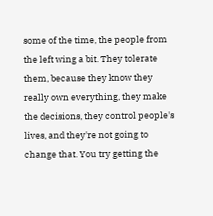some of the time, the people from the left wing a bit. They tolerate them, because they know they really own everything, they make the decisions, they control people's lives, and they're not going to change that. You try getting the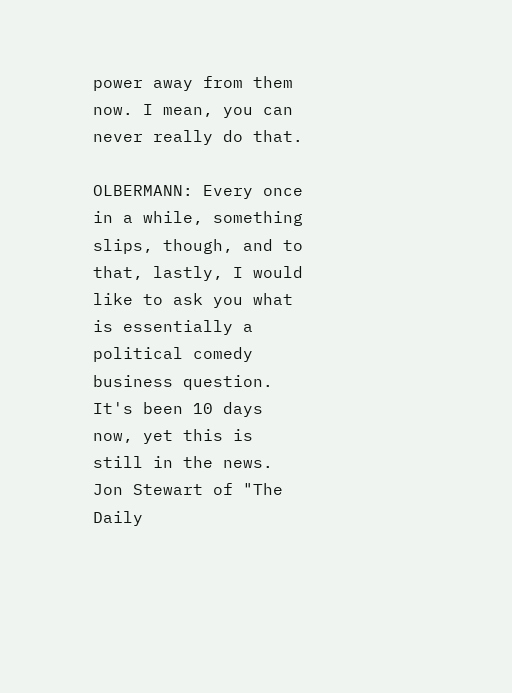power away from them now. I mean, you can never really do that.

OLBERMANN: Every once in a while, something slips, though, and to that, lastly, I would like to ask you what is essentially a political comedy business question. It's been 10 days now, yet this is still in the news. Jon Stewart of "The Daily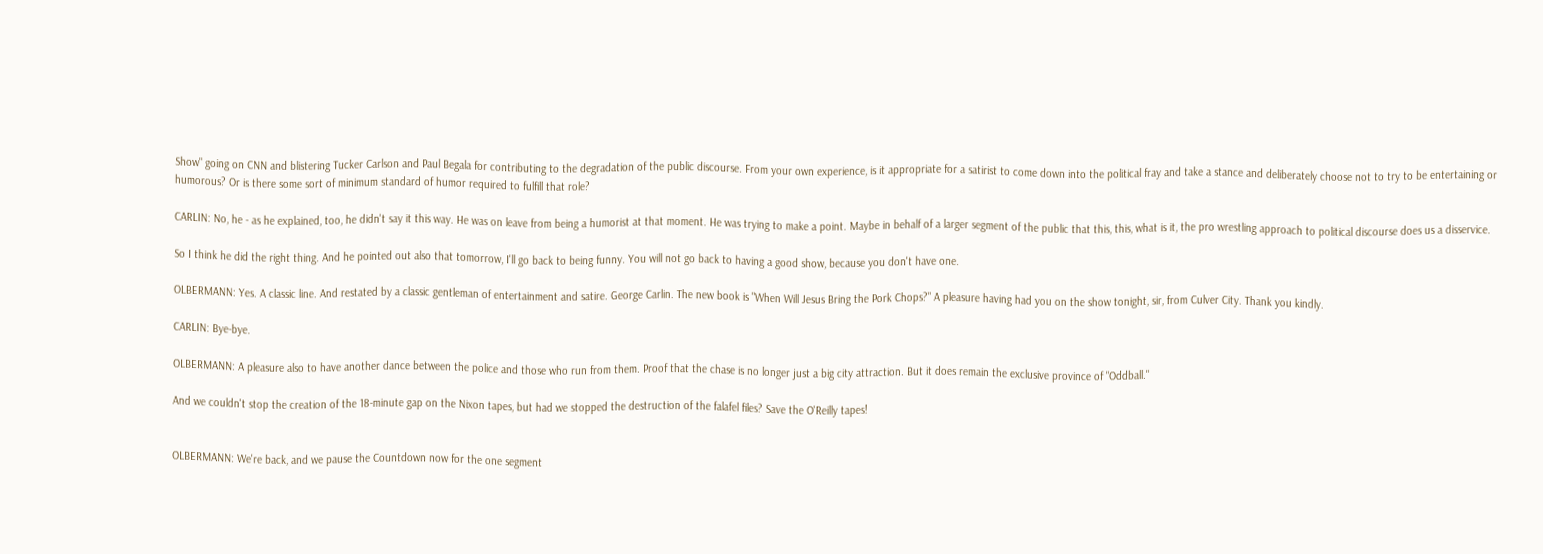Show" going on CNN and blistering Tucker Carlson and Paul Begala for contributing to the degradation of the public discourse. From your own experience, is it appropriate for a satirist to come down into the political fray and take a stance and deliberately choose not to try to be entertaining or humorous? Or is there some sort of minimum standard of humor required to fulfill that role?

CARLIN: No, he - as he explained, too, he didn't say it this way. He was on leave from being a humorist at that moment. He was trying to make a point. Maybe in behalf of a larger segment of the public that this, this, what is it, the pro wrestling approach to political discourse does us a disservice.

So I think he did the right thing. And he pointed out also that tomorrow, I'll go back to being funny. You will not go back to having a good show, because you don't have one.

OLBERMANN: Yes. A classic line. And restated by a classic gentleman of entertainment and satire. George Carlin. The new book is "When Will Jesus Bring the Pork Chops?" A pleasure having had you on the show tonight, sir, from Culver City. Thank you kindly.

CARLIN: Bye-bye.

OLBERMANN: A pleasure also to have another dance between the police and those who run from them. Proof that the chase is no longer just a big city attraction. But it does remain the exclusive province of "Oddball."

And we couldn't stop the creation of the 18-minute gap on the Nixon tapes, but had we stopped the destruction of the falafel files? Save the O'Reilly tapes!


OLBERMANN: We're back, and we pause the Countdown now for the one segment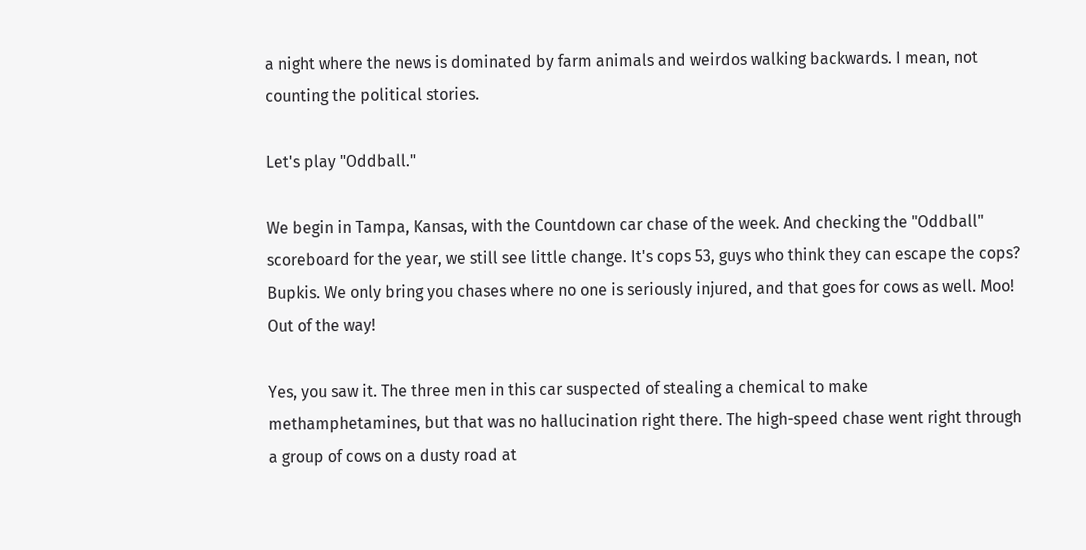a night where the news is dominated by farm animals and weirdos walking backwards. I mean, not counting the political stories.

Let's play "Oddball."

We begin in Tampa, Kansas, with the Countdown car chase of the week. And checking the "Oddball" scoreboard for the year, we still see little change. It's cops 53, guys who think they can escape the cops? Bupkis. We only bring you chases where no one is seriously injured, and that goes for cows as well. Moo! Out of the way!

Yes, you saw it. The three men in this car suspected of stealing a chemical to make methamphetamines, but that was no hallucination right there. The high-speed chase went right through a group of cows on a dusty road at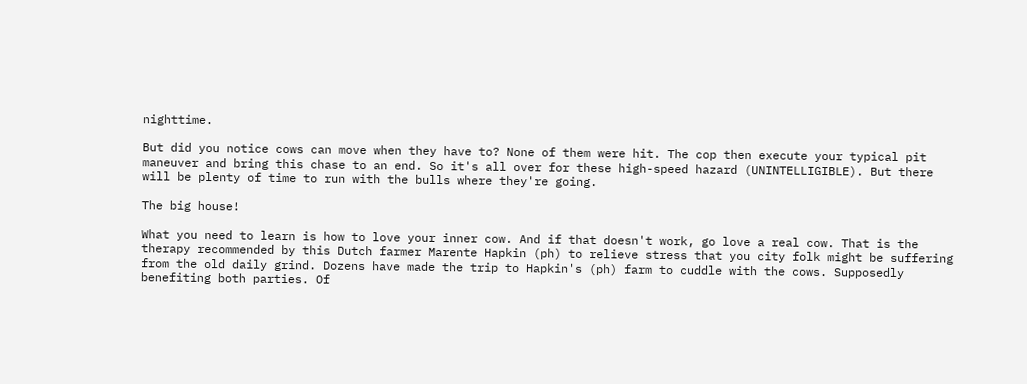nighttime.

But did you notice cows can move when they have to? None of them were hit. The cop then execute your typical pit maneuver and bring this chase to an end. So it's all over for these high-speed hazard (UNINTELLIGIBLE). But there will be plenty of time to run with the bulls where they're going.

The big house!

What you need to learn is how to love your inner cow. And if that doesn't work, go love a real cow. That is the therapy recommended by this Dutch farmer Marente Hapkin (ph) to relieve stress that you city folk might be suffering from the old daily grind. Dozens have made the trip to Hapkin's (ph) farm to cuddle with the cows. Supposedly benefiting both parties. Of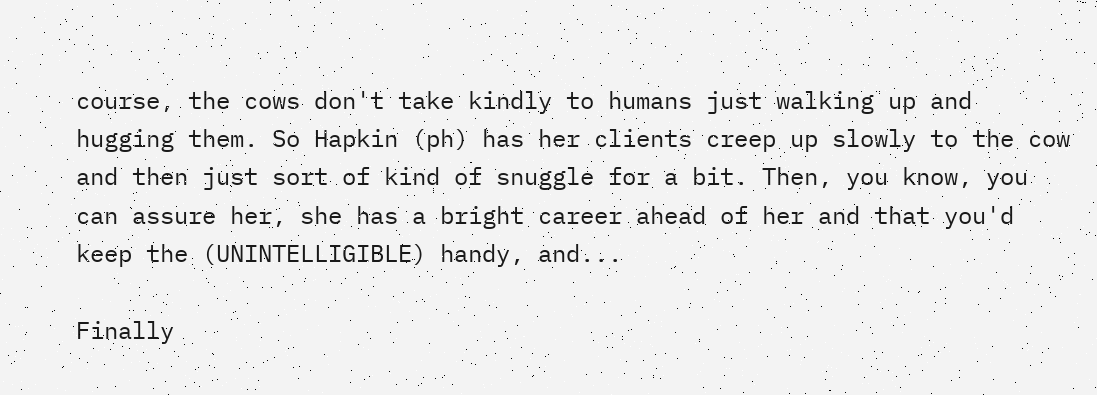course, the cows don't take kindly to humans just walking up and hugging them. So Hapkin (ph) has her clients creep up slowly to the cow and then just sort of kind of snuggle for a bit. Then, you know, you can assure her, she has a bright career ahead of her and that you'd keep the (UNINTELLIGIBLE) handy, and...

Finally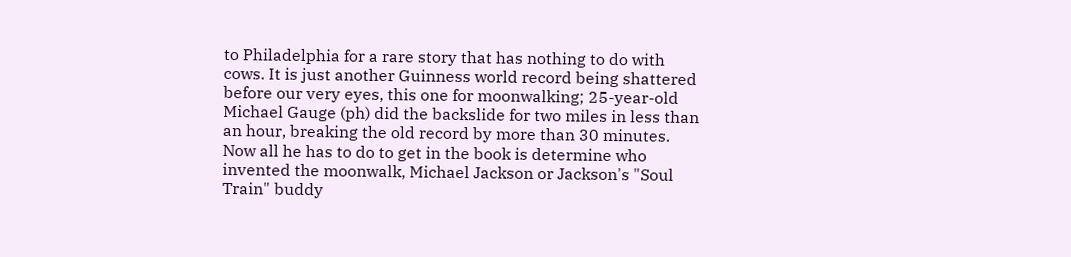to Philadelphia for a rare story that has nothing to do with cows. It is just another Guinness world record being shattered before our very eyes, this one for moonwalking; 25-year-old Michael Gauge (ph) did the backslide for two miles in less than an hour, breaking the old record by more than 30 minutes. Now all he has to do to get in the book is determine who invented the moonwalk, Michael Jackson or Jackson's "Soul Train" buddy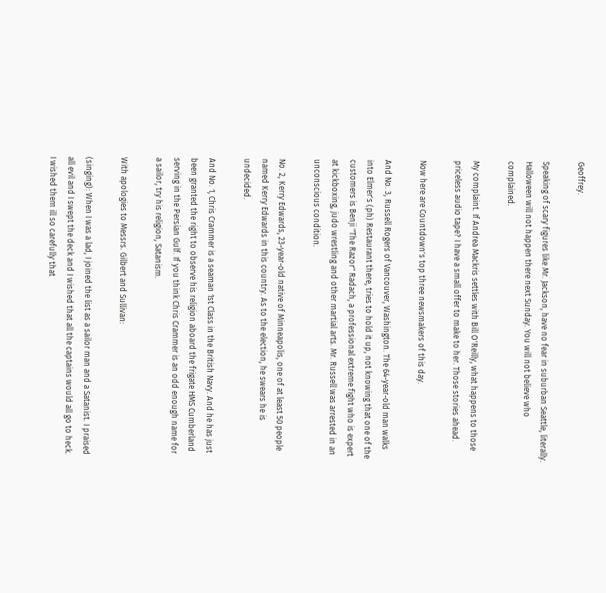Geoffrey.

Speaking of scary figures like Mr. Jackson, have no fear in suburban Seattle, literally. Halloween will not happen there next Sunday. You will not believe who complained.

My complaint. If Andrea Mackris settles with Bill O'Reilly, what happens to those priceless audio tape? I have a small offer to make to her. Those stories ahead.

Now here are Countdown's top three newsmakers of this day.

And No. 3, Russell Rogers of Vancouver, Washington. The 64-year-old man walks into Elmer's (ph) Restaurant there, tries to hold it up, not knowing that one of the customers is Benji "The Razor" Radach, a professional extreme fight who is expert at kickboxing, judo wrestling and other martial arts. Mr. Russell was arrested in an unconscious condition.

No. 2, Kerry Edwards, 23-year-old native of Minneapolis, one of at least 50 people named Kerry Edwards in this country. As to the election, he swears he is undecided.

And No. 1, Chris Crammer is a seaman 1st Class in the British Navy. And he has just been granted the right to observe his religion aboard the frigate HMS Cumberland serving in the Persian Gulf. If you think Chris Crammer is an odd enough name for a sailor, try his religion, Satanism.

With apologies to Messrs. Gilbert and Sullivan:

(singing): When I was a lad, I joined the list as a sailor man and a Satanist. I praised all evil and I swept the deck and I wished that all the captains would all go to heck. I wished them ill so carefully that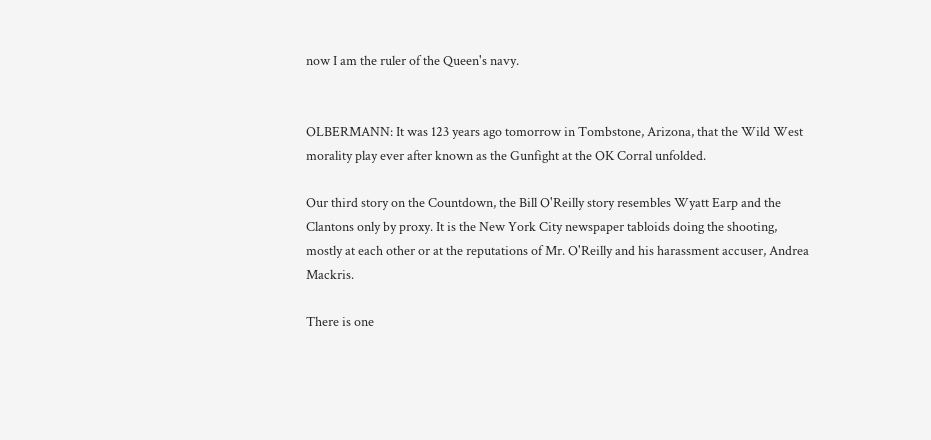now I am the ruler of the Queen's navy.


OLBERMANN: It was 123 years ago tomorrow in Tombstone, Arizona, that the Wild West morality play ever after known as the Gunfight at the OK Corral unfolded.

Our third story on the Countdown, the Bill O'Reilly story resembles Wyatt Earp and the Clantons only by proxy. It is the New York City newspaper tabloids doing the shooting, mostly at each other or at the reputations of Mr. O'Reilly and his harassment accuser, Andrea Mackris.

There is one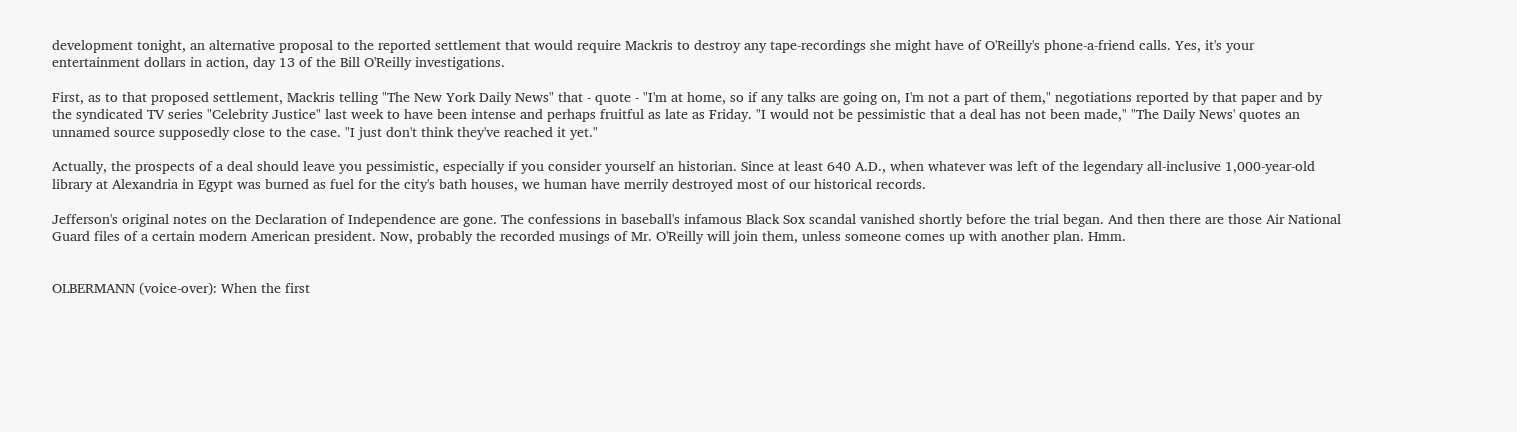development tonight, an alternative proposal to the reported settlement that would require Mackris to destroy any tape-recordings she might have of O'Reilly's phone-a-friend calls. Yes, it's your entertainment dollars in action, day 13 of the Bill O'Reilly investigations.

First, as to that proposed settlement, Mackris telling "The New York Daily News" that - quote - "I'm at home, so if any talks are going on, I'm not a part of them," negotiations reported by that paper and by the syndicated TV series "Celebrity Justice" last week to have been intense and perhaps fruitful as late as Friday. "I would not be pessimistic that a deal has not been made," "The Daily News' quotes an unnamed source supposedly close to the case. "I just don't think they've reached it yet."

Actually, the prospects of a deal should leave you pessimistic, especially if you consider yourself an historian. Since at least 640 A.D., when whatever was left of the legendary all-inclusive 1,000-year-old library at Alexandria in Egypt was burned as fuel for the city's bath houses, we human have merrily destroyed most of our historical records.

Jefferson's original notes on the Declaration of Independence are gone. The confessions in baseball's infamous Black Sox scandal vanished shortly before the trial began. And then there are those Air National Guard files of a certain modern American president. Now, probably the recorded musings of Mr. O'Reilly will join them, unless someone comes up with another plan. Hmm.


OLBERMANN (voice-over): When the first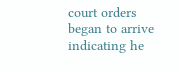court orders began to arrive indicating he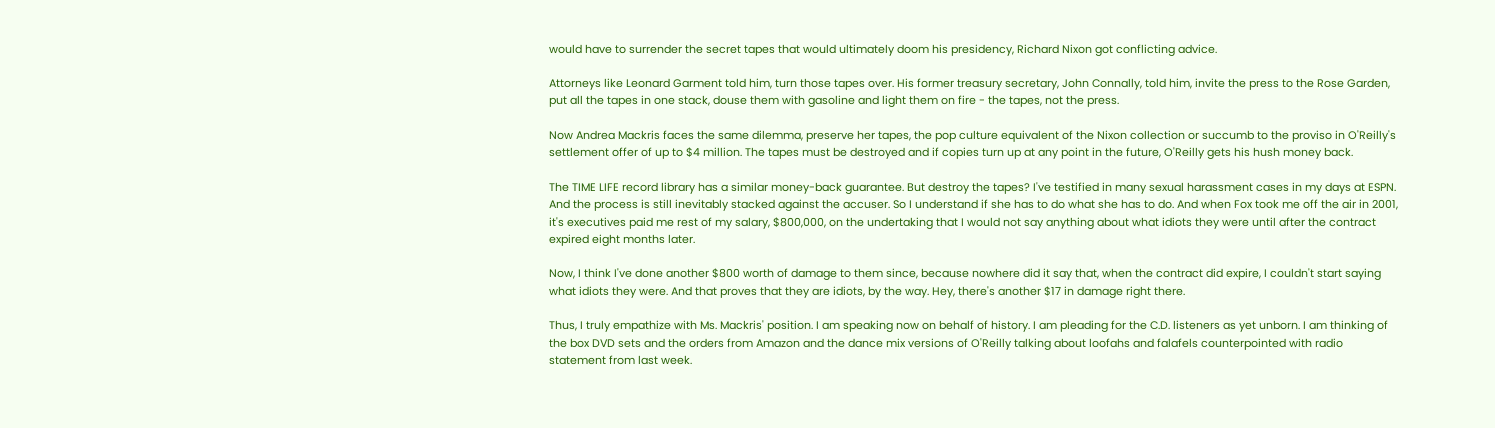would have to surrender the secret tapes that would ultimately doom his presidency, Richard Nixon got conflicting advice.

Attorneys like Leonard Garment told him, turn those tapes over. His former treasury secretary, John Connally, told him, invite the press to the Rose Garden, put all the tapes in one stack, douse them with gasoline and light them on fire - the tapes, not the press.

Now Andrea Mackris faces the same dilemma, preserve her tapes, the pop culture equivalent of the Nixon collection or succumb to the proviso in O'Reilly's settlement offer of up to $4 million. The tapes must be destroyed and if copies turn up at any point in the future, O'Reilly gets his hush money back.

The TIME LIFE record library has a similar money-back guarantee. But destroy the tapes? I've testified in many sexual harassment cases in my days at ESPN. And the process is still inevitably stacked against the accuser. So I understand if she has to do what she has to do. And when Fox took me off the air in 2001, it's executives paid me rest of my salary, $800,000, on the undertaking that I would not say anything about what idiots they were until after the contract expired eight months later.

Now, I think I've done another $800 worth of damage to them since, because nowhere did it say that, when the contract did expire, I couldn't start saying what idiots they were. And that proves that they are idiots, by the way. Hey, there's another $17 in damage right there.

Thus, I truly empathize with Ms. Mackris' position. I am speaking now on behalf of history. I am pleading for the C.D. listeners as yet unborn. I am thinking of the box DVD sets and the orders from Amazon and the dance mix versions of O'Reilly talking about loofahs and falafels counterpointed with radio statement from last week.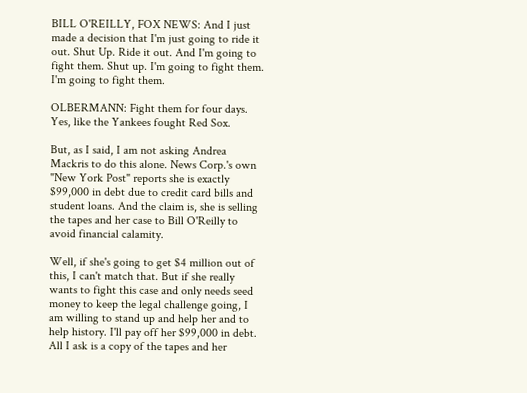BILL O'REILLY, FOX NEWS: And I just made a decision that I'm just going to ride it out. Shut Up. Ride it out. And I'm going to fight them. Shut up. I'm going to fight them. I'm going to fight them.

OLBERMANN: Fight them for four days. Yes, like the Yankees fought Red Sox.

But, as I said, I am not asking Andrea Mackris to do this alone. News Corp.'s own "New York Post" reports she is exactly $99,000 in debt due to credit card bills and student loans. And the claim is, she is selling the tapes and her case to Bill O'Reilly to avoid financial calamity.

Well, if she's going to get $4 million out of this, I can't match that. But if she really wants to fight this case and only needs seed money to keep the legal challenge going, I am willing to stand up and help her and to help history. I'll pay off her $99,000 in debt. All I ask is a copy of the tapes and her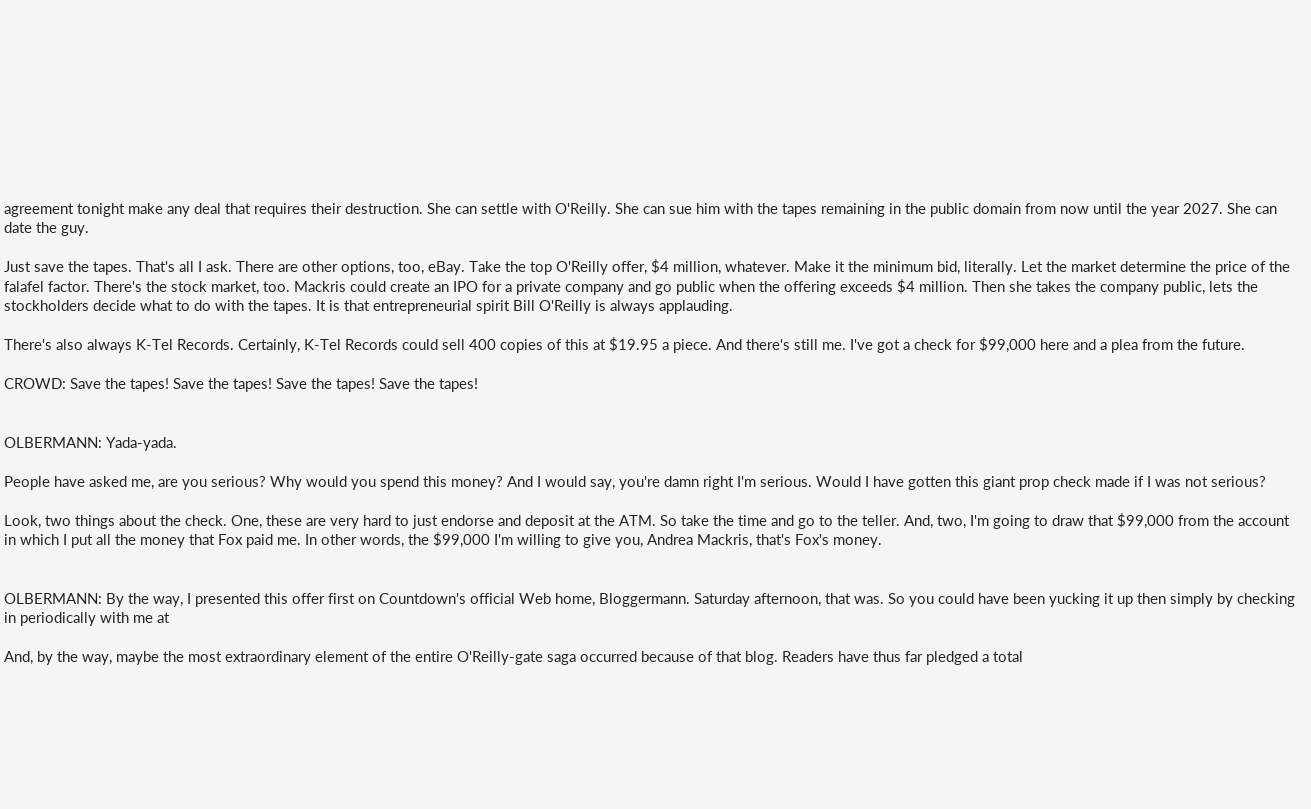agreement tonight make any deal that requires their destruction. She can settle with O'Reilly. She can sue him with the tapes remaining in the public domain from now until the year 2027. She can date the guy.

Just save the tapes. That's all I ask. There are other options, too, eBay. Take the top O'Reilly offer, $4 million, whatever. Make it the minimum bid, literally. Let the market determine the price of the falafel factor. There's the stock market, too. Mackris could create an IPO for a private company and go public when the offering exceeds $4 million. Then she takes the company public, lets the stockholders decide what to do with the tapes. It is that entrepreneurial spirit Bill O'Reilly is always applauding.

There's also always K-Tel Records. Certainly, K-Tel Records could sell 400 copies of this at $19.95 a piece. And there's still me. I've got a check for $99,000 here and a plea from the future.

CROWD: Save the tapes! Save the tapes! Save the tapes! Save the tapes!


OLBERMANN: Yada-yada.

People have asked me, are you serious? Why would you spend this money? And I would say, you're damn right I'm serious. Would I have gotten this giant prop check made if I was not serious?

Look, two things about the check. One, these are very hard to just endorse and deposit at the ATM. So take the time and go to the teller. And, two, I'm going to draw that $99,000 from the account in which I put all the money that Fox paid me. In other words, the $99,000 I'm willing to give you, Andrea Mackris, that's Fox's money.


OLBERMANN: By the way, I presented this offer first on Countdown's official Web home, Bloggermann. Saturday afternoon, that was. So you could have been yucking it up then simply by checking in periodically with me at

And, by the way, maybe the most extraordinary element of the entire O'Reilly-gate saga occurred because of that blog. Readers have thus far pledged a total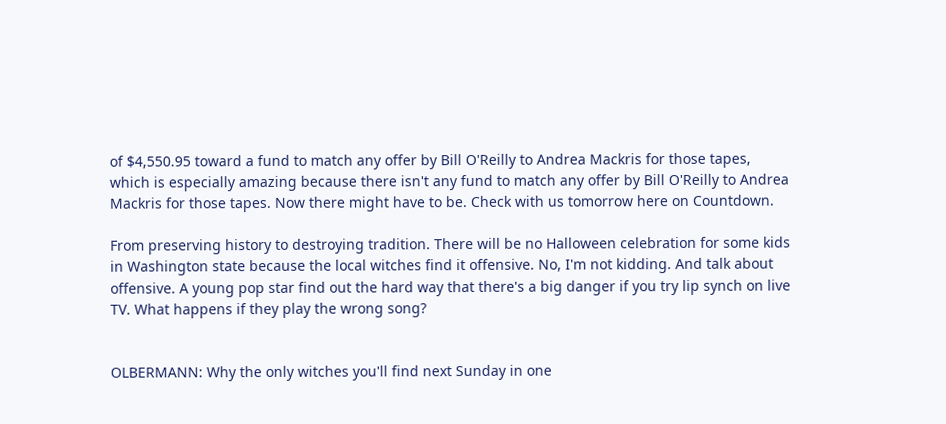of $4,550.95 toward a fund to match any offer by Bill O'Reilly to Andrea Mackris for those tapes, which is especially amazing because there isn't any fund to match any offer by Bill O'Reilly to Andrea Mackris for those tapes. Now there might have to be. Check with us tomorrow here on Countdown.

From preserving history to destroying tradition. There will be no Halloween celebration for some kids in Washington state because the local witches find it offensive. No, I'm not kidding. And talk about offensive. A young pop star find out the hard way that there's a big danger if you try lip synch on live TV. What happens if they play the wrong song?


OLBERMANN: Why the only witches you'll find next Sunday in one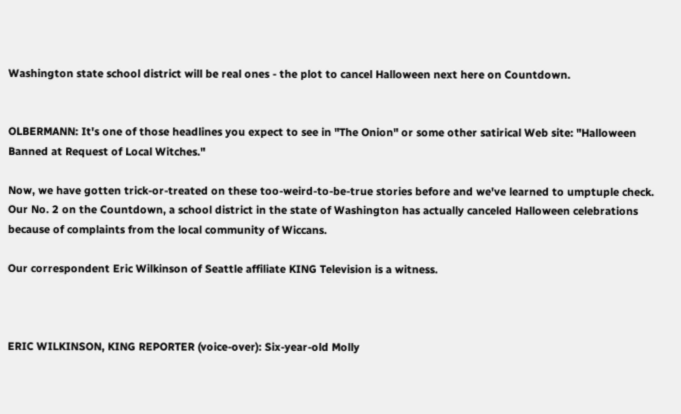Washington state school district will be real ones - the plot to cancel Halloween next here on Countdown.


OLBERMANN: It's one of those headlines you expect to see in "The Onion" or some other satirical Web site: "Halloween Banned at Request of Local Witches."

Now, we have gotten trick-or-treated on these too-weird-to-be-true stories before and we've learned to umptuple check. Our No. 2 on the Countdown, a school district in the state of Washington has actually canceled Halloween celebrations because of complaints from the local community of Wiccans.

Our correspondent Eric Wilkinson of Seattle affiliate KING Television is a witness.



ERIC WILKINSON, KING REPORTER (voice-over): Six-year-old Molly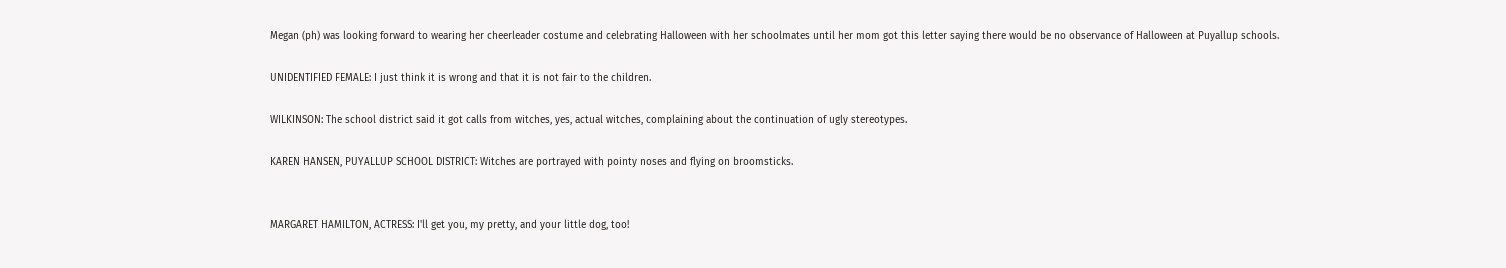Megan (ph) was looking forward to wearing her cheerleader costume and celebrating Halloween with her schoolmates until her mom got this letter saying there would be no observance of Halloween at Puyallup schools.

UNIDENTIFIED FEMALE: I just think it is wrong and that it is not fair to the children.

WILKINSON: The school district said it got calls from witches, yes, actual witches, complaining about the continuation of ugly stereotypes.

KAREN HANSEN, PUYALLUP SCHOOL DISTRICT: Witches are portrayed with pointy noses and flying on broomsticks.


MARGARET HAMILTON, ACTRESS: I'll get you, my pretty, and your little dog, too!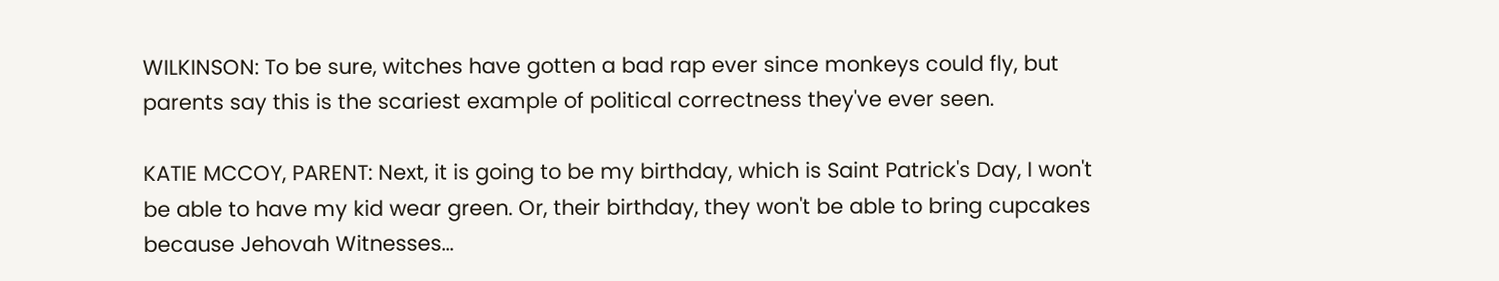WILKINSON: To be sure, witches have gotten a bad rap ever since monkeys could fly, but parents say this is the scariest example of political correctness they've ever seen.

KATIE MCCOY, PARENT: Next, it is going to be my birthday, which is Saint Patrick's Day, I won't be able to have my kid wear green. Or, their birthday, they won't be able to bring cupcakes because Jehovah Witnesses...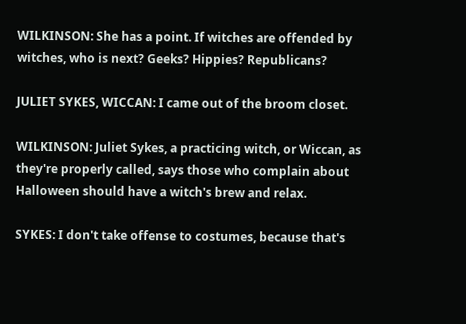WILKINSON: She has a point. If witches are offended by witches, who is next? Geeks? Hippies? Republicans?

JULIET SYKES, WICCAN: I came out of the broom closet.

WILKINSON: Juliet Sykes, a practicing witch, or Wiccan, as they're properly called, says those who complain about Halloween should have a witch's brew and relax.

SYKES: I don't take offense to costumes, because that's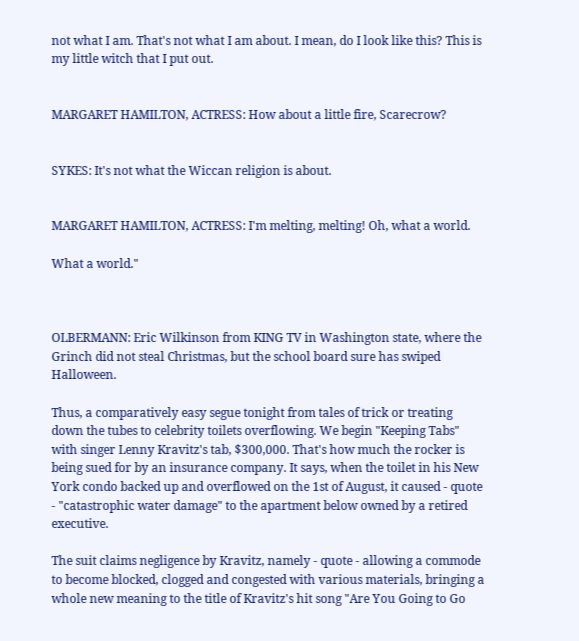not what I am. That's not what I am about. I mean, do I look like this? This is my little witch that I put out.


MARGARET HAMILTON, ACTRESS: How about a little fire, Scarecrow?


SYKES: It's not what the Wiccan religion is about.


MARGARET HAMILTON, ACTRESS: I'm melting, melting! Oh, what a world.

What a world."



OLBERMANN: Eric Wilkinson from KING TV in Washington state, where the Grinch did not steal Christmas, but the school board sure has swiped Halloween.

Thus, a comparatively easy segue tonight from tales of trick or treating down the tubes to celebrity toilets overflowing. We begin "Keeping Tabs" with singer Lenny Kravitz's tab, $300,000. That's how much the rocker is being sued for by an insurance company. It says, when the toilet in his New York condo backed up and overflowed on the 1st of August, it caused - quote - "catastrophic water damage" to the apartment below owned by a retired executive.

The suit claims negligence by Kravitz, namely - quote - allowing a commode to become blocked, clogged and congested with various materials, bringing a whole new meaning to the title of Kravitz's hit song "Are You Going to Go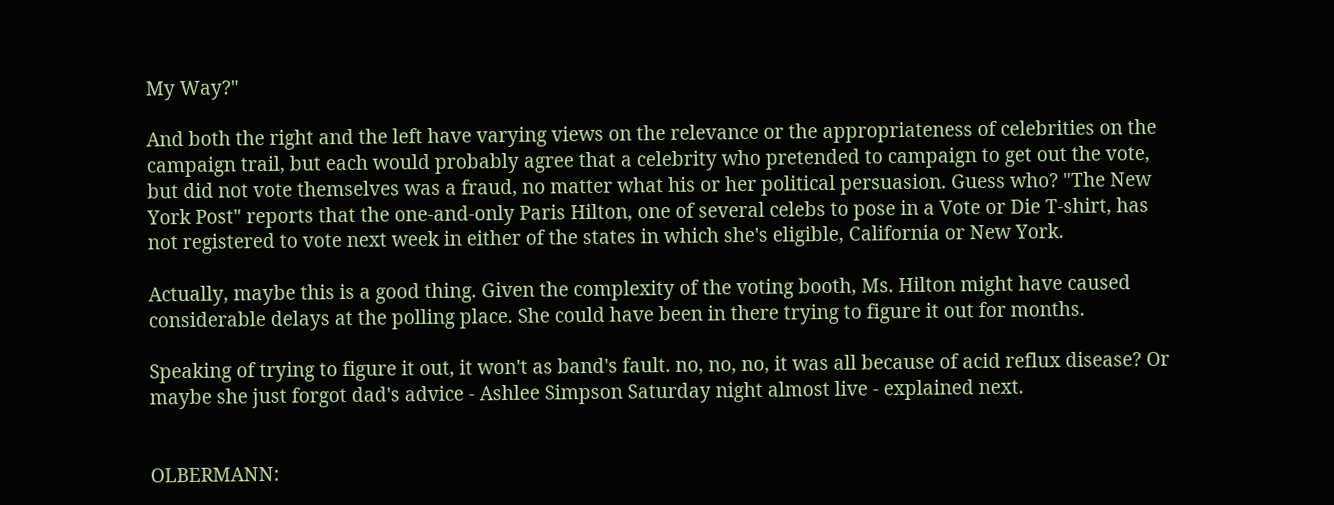My Way?"

And both the right and the left have varying views on the relevance or the appropriateness of celebrities on the campaign trail, but each would probably agree that a celebrity who pretended to campaign to get out the vote, but did not vote themselves was a fraud, no matter what his or her political persuasion. Guess who? "The New York Post" reports that the one-and-only Paris Hilton, one of several celebs to pose in a Vote or Die T-shirt, has not registered to vote next week in either of the states in which she's eligible, California or New York.

Actually, maybe this is a good thing. Given the complexity of the voting booth, Ms. Hilton might have caused considerable delays at the polling place. She could have been in there trying to figure it out for months.

Speaking of trying to figure it out, it won't as band's fault. no, no, no, it was all because of acid reflux disease? Or maybe she just forgot dad's advice - Ashlee Simpson Saturday night almost live - explained next.


OLBERMANN: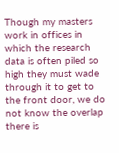Though my masters work in offices in which the research data is often piled so high they must wade through it to get to the front door, we do not know the overlap there is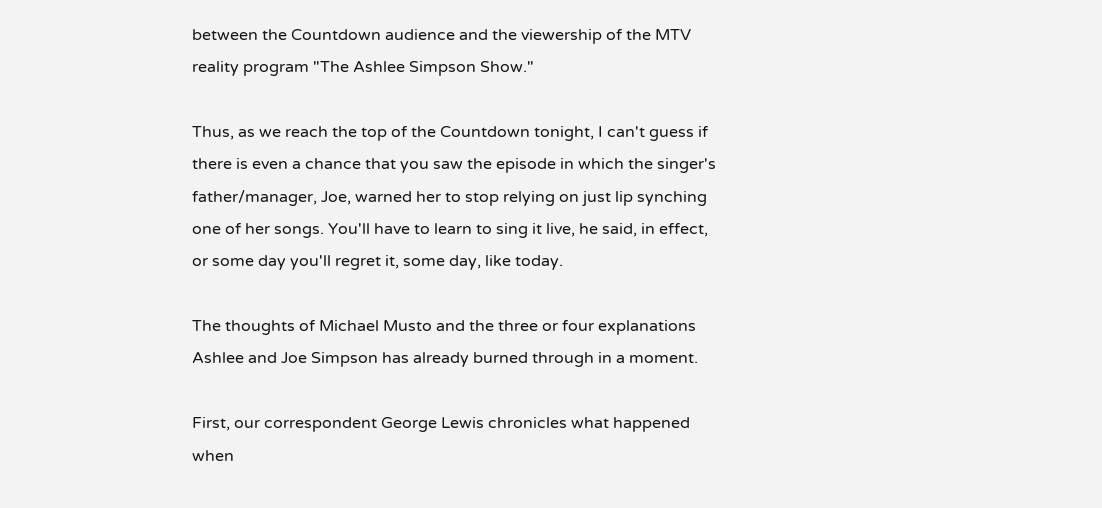between the Countdown audience and the viewership of the MTV reality program "The Ashlee Simpson Show."

Thus, as we reach the top of the Countdown tonight, I can't guess if there is even a chance that you saw the episode in which the singer's father/manager, Joe, warned her to stop relying on just lip synching one of her songs. You'll have to learn to sing it live, he said, in effect, or some day you'll regret it, some day, like today.

The thoughts of Michael Musto and the three or four explanations Ashlee and Joe Simpson has already burned through in a moment.

First, our correspondent George Lewis chronicles what happened when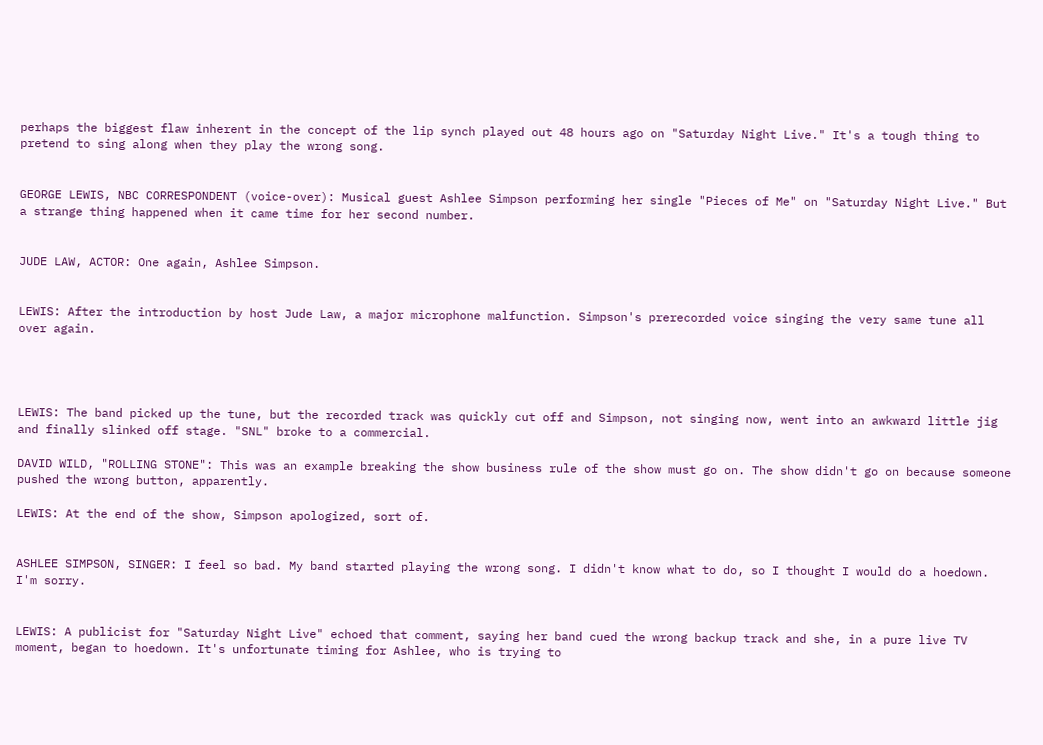perhaps the biggest flaw inherent in the concept of the lip synch played out 48 hours ago on "Saturday Night Live." It's a tough thing to pretend to sing along when they play the wrong song.


GEORGE LEWIS, NBC CORRESPONDENT (voice-over): Musical guest Ashlee Simpson performing her single "Pieces of Me" on "Saturday Night Live." But a strange thing happened when it came time for her second number.


JUDE LAW, ACTOR: One again, Ashlee Simpson.


LEWIS: After the introduction by host Jude Law, a major microphone malfunction. Simpson's prerecorded voice singing the very same tune all over again.




LEWIS: The band picked up the tune, but the recorded track was quickly cut off and Simpson, not singing now, went into an awkward little jig and finally slinked off stage. "SNL" broke to a commercial.

DAVID WILD, "ROLLING STONE": This was an example breaking the show business rule of the show must go on. The show didn't go on because someone pushed the wrong button, apparently.

LEWIS: At the end of the show, Simpson apologized, sort of.


ASHLEE SIMPSON, SINGER: I feel so bad. My band started playing the wrong song. I didn't know what to do, so I thought I would do a hoedown. I'm sorry.


LEWIS: A publicist for "Saturday Night Live" echoed that comment, saying her band cued the wrong backup track and she, in a pure live TV moment, began to hoedown. It's unfortunate timing for Ashlee, who is trying to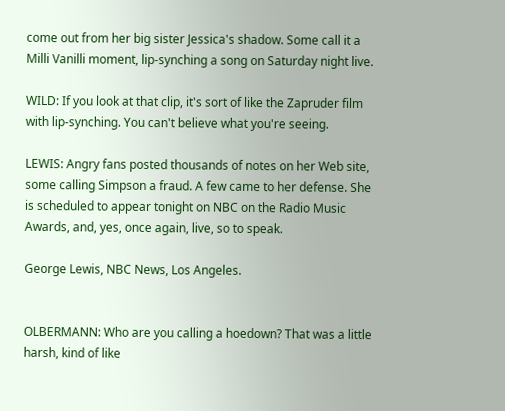come out from her big sister Jessica's shadow. Some call it a Milli Vanilli moment, lip-synching a song on Saturday night live.

WILD: If you look at that clip, it's sort of like the Zapruder film with lip-synching. You can't believe what you're seeing.

LEWIS: Angry fans posted thousands of notes on her Web site, some calling Simpson a fraud. A few came to her defense. She is scheduled to appear tonight on NBC on the Radio Music Awards, and, yes, once again, live, so to speak.

George Lewis, NBC News, Los Angeles.


OLBERMANN: Who are you calling a hoedown? That was a little harsh, kind of like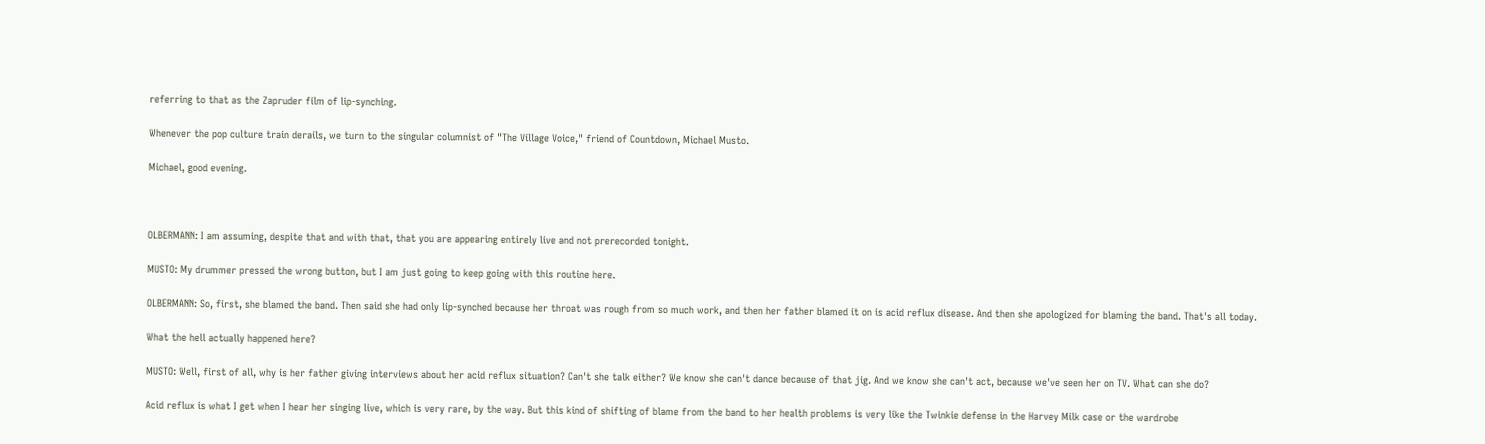referring to that as the Zapruder film of lip-synching.

Whenever the pop culture train derails, we turn to the singular columnist of "The Village Voice," friend of Countdown, Michael Musto.

Michael, good evening.



OLBERMANN: I am assuming, despite that and with that, that you are appearing entirely live and not prerecorded tonight.

MUSTO: My drummer pressed the wrong button, but I am just going to keep going with this routine here.

OLBERMANN: So, first, she blamed the band. Then said she had only lip-synched because her throat was rough from so much work, and then her father blamed it on is acid reflux disease. And then she apologized for blaming the band. That's all today.

What the hell actually happened here?

MUSTO: Well, first of all, why is her father giving interviews about her acid reflux situation? Can't she talk either? We know she can't dance because of that jig. And we know she can't act, because we've seen her on TV. What can she do?

Acid reflux is what I get when I hear her singing live, which is very rare, by the way. But this kind of shifting of blame from the band to her health problems is very like the Twinkie defense in the Harvey Milk case or the wardrobe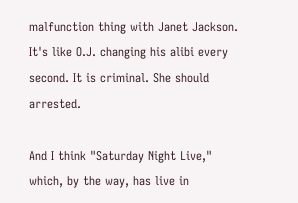malfunction thing with Janet Jackson. It's like O.J. changing his alibi every second. It is criminal. She should arrested.

And I think "Saturday Night Live," which, by the way, has live in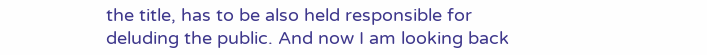the title, has to be also held responsible for deluding the public. And now I am looking back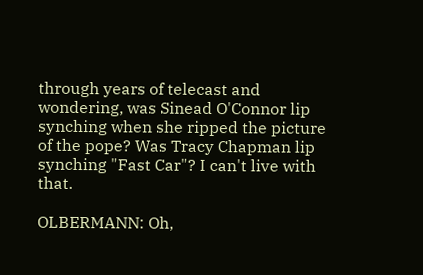through years of telecast and wondering, was Sinead O'Connor lip synching when she ripped the picture of the pope? Was Tracy Chapman lip synching "Fast Car"? I can't live with that.

OLBERMANN: Oh,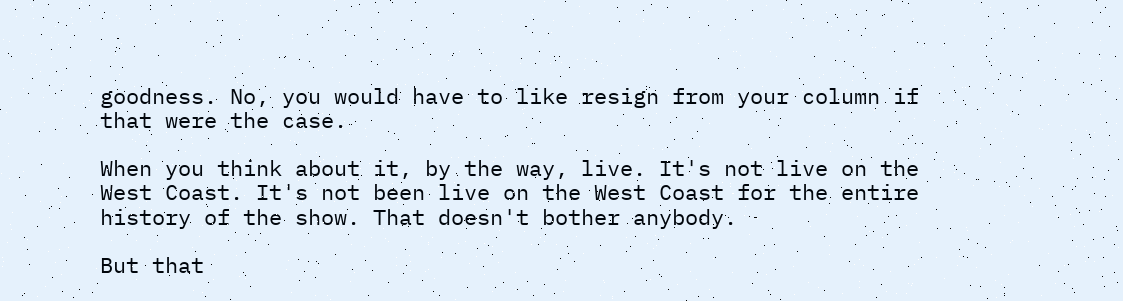goodness. No, you would have to like resign from your column if that were the case.

When you think about it, by the way, live. It's not live on the West Coast. It's not been live on the West Coast for the entire history of the show. That doesn't bother anybody.

But that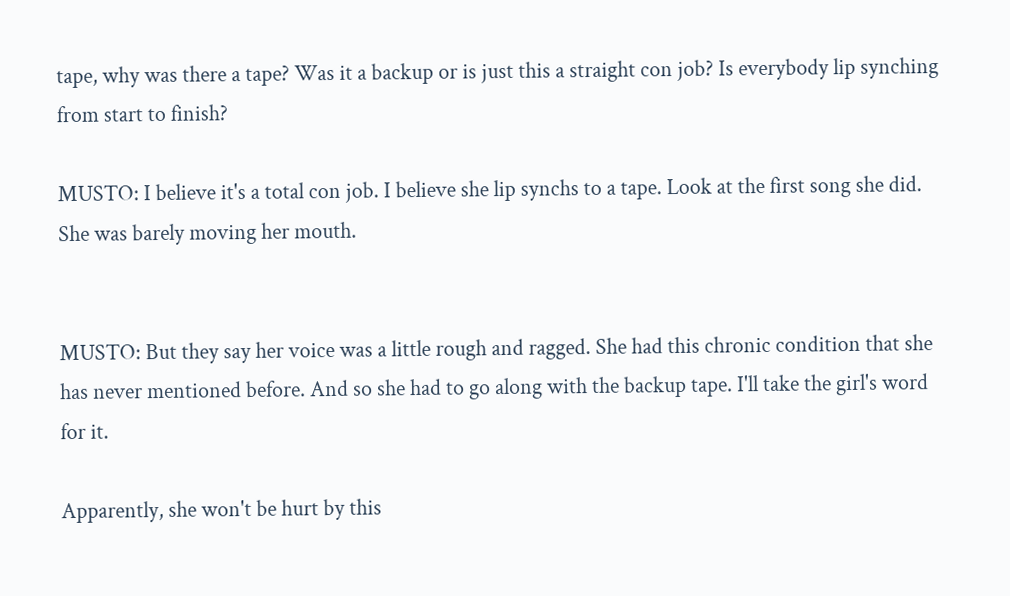tape, why was there a tape? Was it a backup or is just this a straight con job? Is everybody lip synching from start to finish?

MUSTO: I believe it's a total con job. I believe she lip synchs to a tape. Look at the first song she did. She was barely moving her mouth.


MUSTO: But they say her voice was a little rough and ragged. She had this chronic condition that she has never mentioned before. And so she had to go along with the backup tape. I'll take the girl's word for it.

Apparently, she won't be hurt by this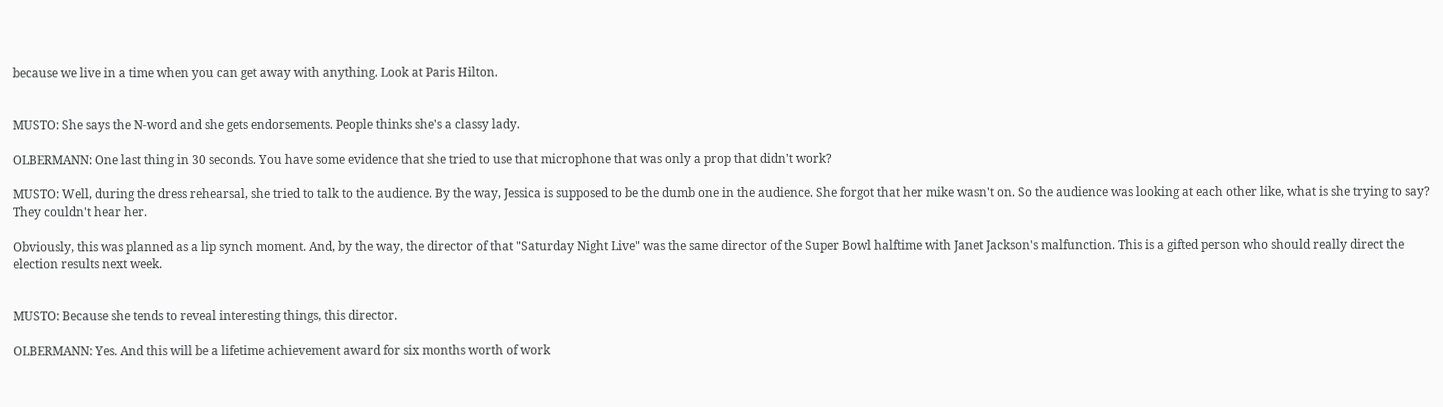because we live in a time when you can get away with anything. Look at Paris Hilton.


MUSTO: She says the N-word and she gets endorsements. People thinks she's a classy lady.

OLBERMANN: One last thing in 30 seconds. You have some evidence that she tried to use that microphone that was only a prop that didn't work?

MUSTO: Well, during the dress rehearsal, she tried to talk to the audience. By the way, Jessica is supposed to be the dumb one in the audience. She forgot that her mike wasn't on. So the audience was looking at each other like, what is she trying to say? They couldn't hear her.

Obviously, this was planned as a lip synch moment. And, by the way, the director of that "Saturday Night Live" was the same director of the Super Bowl halftime with Janet Jackson's malfunction. This is a gifted person who should really direct the election results next week.


MUSTO: Because she tends to reveal interesting things, this director.

OLBERMANN: Yes. And this will be a lifetime achievement award for six months worth of work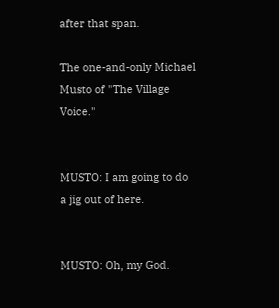after that span.

The one-and-only Michael Musto of "The Village Voice."


MUSTO: I am going to do a jig out of here.


MUSTO: Oh, my God.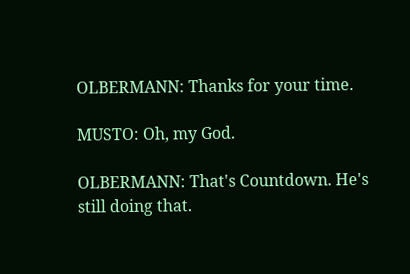OLBERMANN: Thanks for your time.

MUSTO: Oh, my God.

OLBERMANN: That's Countdown. He's still doing that.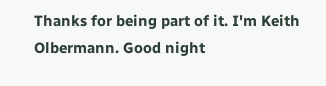Thanks for being part of it. I'm Keith Olbermann. Good night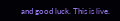and good luck. This is live.